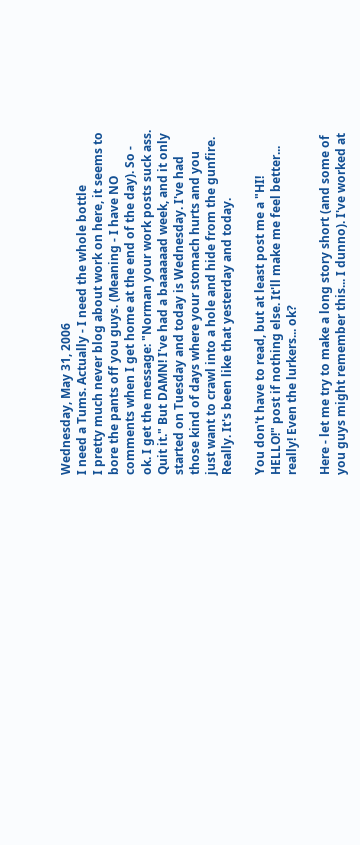Wednesday, May 31, 2006
I need a Tums. Actually - I need the whole bottle
I pretty much never blog about work on here, it seems to bore the pants off you guys. (Meaning - I have NO comments when I get home at the end of the day). So - ok. I get the message: "Norman your work posts suck ass. Quit it." But DAMN! I've had a baaaaaad week, and it only started on Tuesday and today is Wednesday. I've had those kind of days where your stomach hurts and you just want to crawl into a hole and hide from the gunfire. Really. It's been like that yesterday and today.

You don't have to read, but at least post me a "HI! HELLO!" post if nothing else. It'll make me feel better... really! Even the lurkers... ok?

Here - let me try to make a long story short (and some of you guys might remember this... I dunno). I've worked at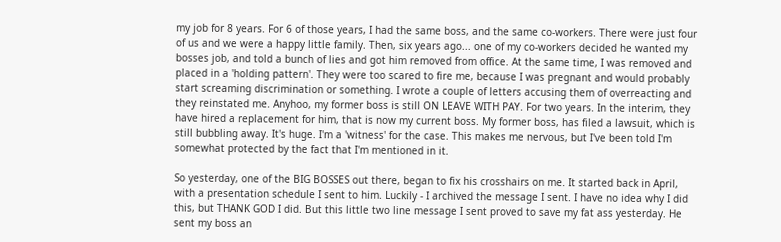my job for 8 years. For 6 of those years, I had the same boss, and the same co-workers. There were just four of us and we were a happy little family. Then, six years ago... one of my co-workers decided he wanted my bosses job, and told a bunch of lies and got him removed from office. At the same time, I was removed and placed in a 'holding pattern'. They were too scared to fire me, because I was pregnant and would probably start screaming discrimination or something. I wrote a couple of letters accusing them of overreacting and they reinstated me. Anyhoo, my former boss is still ON LEAVE WITH PAY. For two years. In the interim, they have hired a replacement for him, that is now my current boss. My former boss, has filed a lawsuit, which is still bubbling away. It's huge. I'm a 'witness' for the case. This makes me nervous, but I've been told I'm somewhat protected by the fact that I'm mentioned in it.

So yesterday, one of the BIG BOSSES out there, began to fix his crosshairs on me. It started back in April, with a presentation schedule I sent to him. Luckily - I archived the message I sent. I have no idea why I did this, but THANK GOD I did. But this little two line message I sent proved to save my fat ass yesterday. He sent my boss an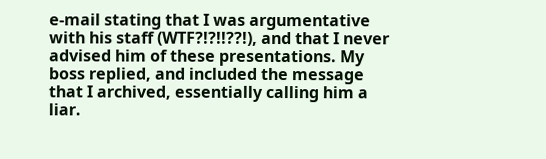e-mail stating that I was argumentative with his staff (WTF?!?!!??!), and that I never advised him of these presentations. My boss replied, and included the message that I archived, essentially calling him a liar.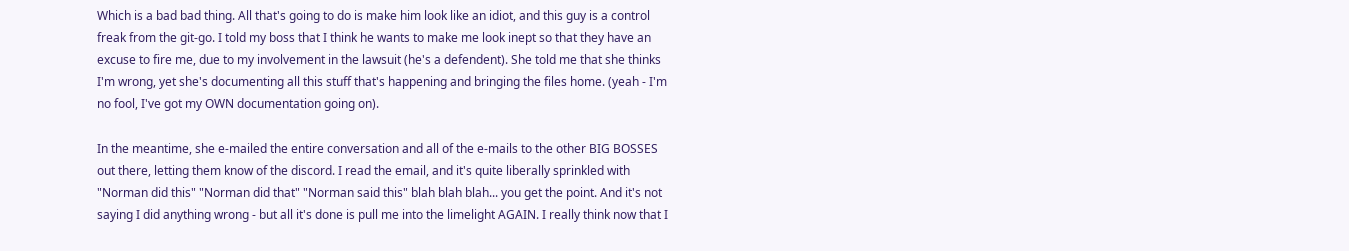Which is a bad bad thing. All that's going to do is make him look like an idiot, and this guy is a control freak from the git-go. I told my boss that I think he wants to make me look inept so that they have an excuse to fire me, due to my involvement in the lawsuit (he's a defendent). She told me that she thinks I'm wrong, yet she's documenting all this stuff that's happening and bringing the files home. (yeah - I'm no fool, I've got my OWN documentation going on).

In the meantime, she e-mailed the entire conversation and all of the e-mails to the other BIG BOSSES out there, letting them know of the discord. I read the email, and it's quite liberally sprinkled with "Norman did this" "Norman did that" "Norman said this" blah blah blah... you get the point. And it's not saying I did anything wrong - but all it's done is pull me into the limelight AGAIN. I really think now that I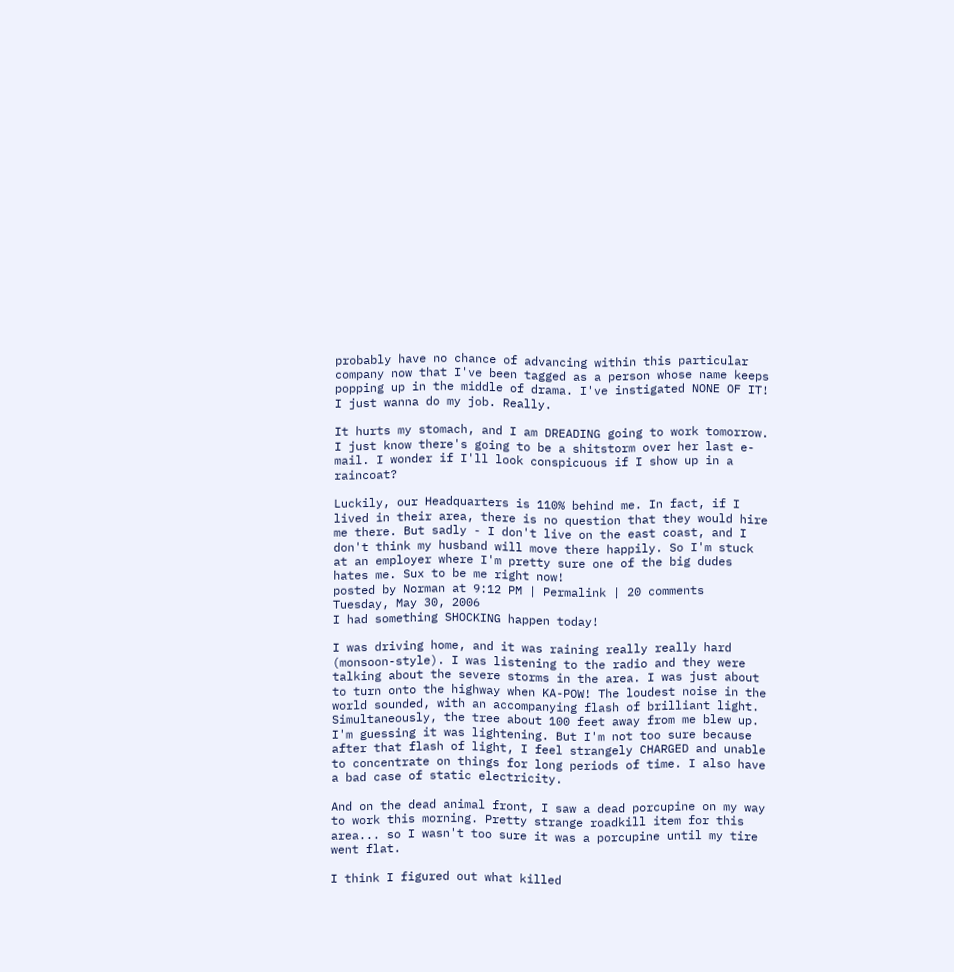probably have no chance of advancing within this particular company now that I've been tagged as a person whose name keeps popping up in the middle of drama. I've instigated NONE OF IT! I just wanna do my job. Really.

It hurts my stomach, and I am DREADING going to work tomorrow. I just know there's going to be a shitstorm over her last e-mail. I wonder if I'll look conspicuous if I show up in a raincoat?

Luckily, our Headquarters is 110% behind me. In fact, if I lived in their area, there is no question that they would hire me there. But sadly - I don't live on the east coast, and I don't think my husband will move there happily. So I'm stuck at an employer where I'm pretty sure one of the big dudes hates me. Sux to be me right now!
posted by Norman at 9:12 PM | Permalink | 20 comments
Tuesday, May 30, 2006
I had something SHOCKING happen today!

I was driving home, and it was raining really really hard (monsoon-style). I was listening to the radio and they were talking about the severe storms in the area. I was just about to turn onto the highway when KA-POW! The loudest noise in the world sounded, with an accompanying flash of brilliant light. Simultaneously, the tree about 100 feet away from me blew up. I'm guessing it was lightening. But I'm not too sure because after that flash of light, I feel strangely CHARGED and unable to concentrate on things for long periods of time. I also have a bad case of static electricity.

And on the dead animal front, I saw a dead porcupine on my way to work this morning. Pretty strange roadkill item for this area... so I wasn't too sure it was a porcupine until my tire went flat.

I think I figured out what killed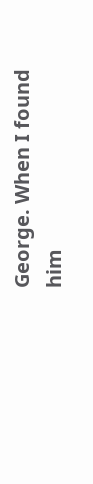George. When I found him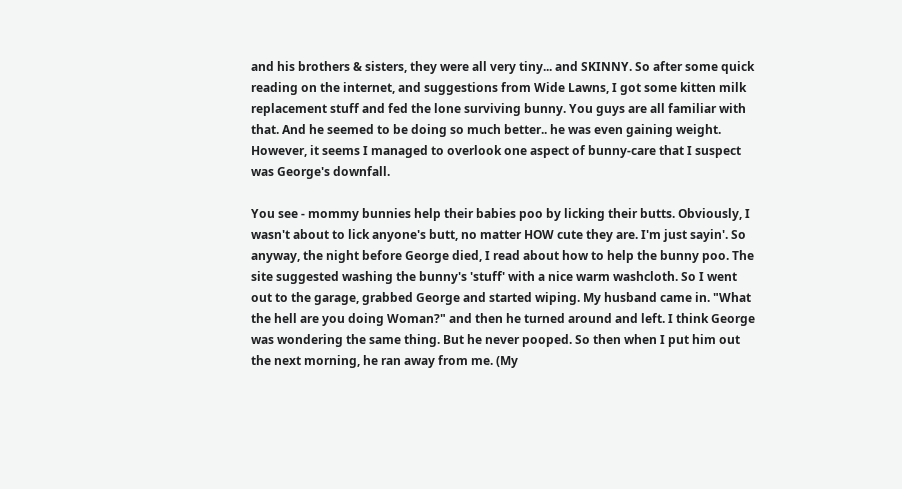and his brothers & sisters, they were all very tiny... and SKINNY. So after some quick reading on the internet, and suggestions from Wide Lawns, I got some kitten milk replacement stuff and fed the lone surviving bunny. You guys are all familiar with that. And he seemed to be doing so much better.. he was even gaining weight. However, it seems I managed to overlook one aspect of bunny-care that I suspect was George's downfall.

You see - mommy bunnies help their babies poo by licking their butts. Obviously, I wasn't about to lick anyone's butt, no matter HOW cute they are. I'm just sayin'. So anyway, the night before George died, I read about how to help the bunny poo. The site suggested washing the bunny's 'stuff' with a nice warm washcloth. So I went out to the garage, grabbed George and started wiping. My husband came in. "What the hell are you doing Woman?" and then he turned around and left. I think George was wondering the same thing. But he never pooped. So then when I put him out the next morning, he ran away from me. (My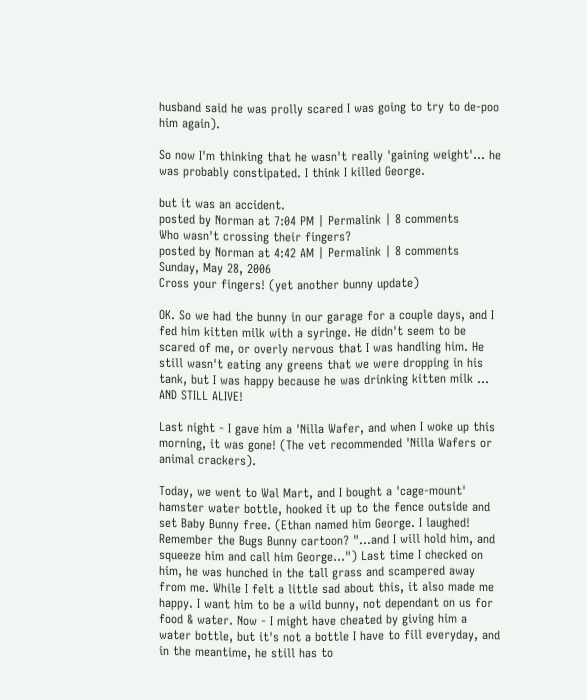husband said he was prolly scared I was going to try to de-poo him again).

So now I'm thinking that he wasn't really 'gaining weight'... he was probably constipated. I think I killed George.

but it was an accident.
posted by Norman at 7:04 PM | Permalink | 8 comments
Who wasn't crossing their fingers?
posted by Norman at 4:42 AM | Permalink | 8 comments
Sunday, May 28, 2006
Cross your fingers! (yet another bunny update)

OK. So we had the bunny in our garage for a couple days, and I fed him kitten milk with a syringe. He didn't seem to be scared of me, or overly nervous that I was handling him. He still wasn't eating any greens that we were dropping in his tank, but I was happy because he was drinking kitten milk ... AND STILL ALIVE!

Last night - I gave him a 'Nilla Wafer, and when I woke up this morning, it was gone! (The vet recommended 'Nilla Wafers or animal crackers).

Today, we went to Wal Mart, and I bought a 'cage-mount' hamster water bottle, hooked it up to the fence outside and set Baby Bunny free. (Ethan named him George. I laughed! Remember the Bugs Bunny cartoon? "...and I will hold him, and squeeze him and call him George...") Last time I checked on him, he was hunched in the tall grass and scampered away from me. While I felt a little sad about this, it also made me happy. I want him to be a wild bunny, not dependant on us for food & water. Now - I might have cheated by giving him a water bottle, but it's not a bottle I have to fill everyday, and in the meantime, he still has to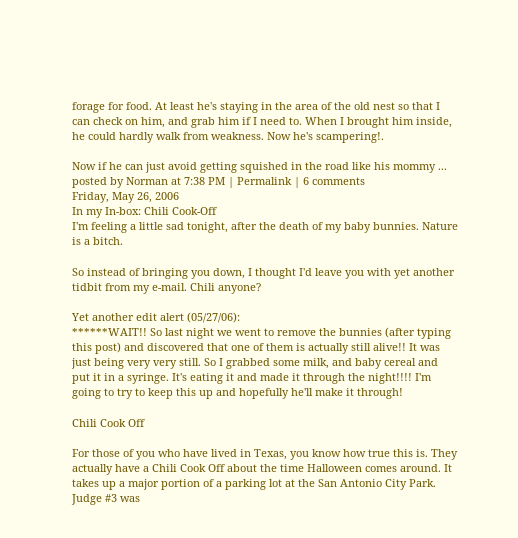forage for food. At least he's staying in the area of the old nest so that I can check on him, and grab him if I need to. When I brought him inside, he could hardly walk from weakness. Now he's scampering!.

Now if he can just avoid getting squished in the road like his mommy ...
posted by Norman at 7:38 PM | Permalink | 6 comments
Friday, May 26, 2006
In my In-box: Chili Cook-Off
I'm feeling a little sad tonight, after the death of my baby bunnies. Nature is a bitch.

So instead of bringing you down, I thought I'd leave you with yet another tidbit from my e-mail. Chili anyone?

Yet another edit alert (05/27/06):
******WAIT!! So last night we went to remove the bunnies (after typing this post) and discovered that one of them is actually still alive!! It was just being very very still. So I grabbed some milk, and baby cereal and put it in a syringe. It's eating it and made it through the night!!!! I'm going to try to keep this up and hopefully he'll make it through!

Chili Cook Off

For those of you who have lived in Texas, you know how true this is. They actually have a Chili Cook Off about the time Halloween comes around. It takes up a major portion of a parking lot at the San Antonio City Park. Judge #3 was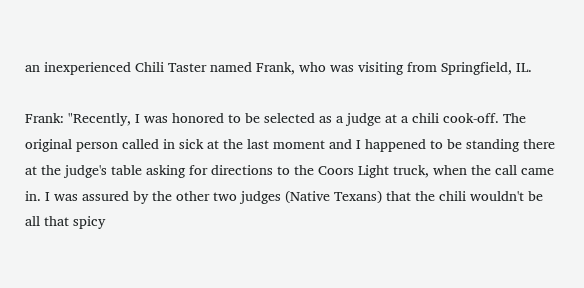an inexperienced Chili Taster named Frank, who was visiting from Springfield, IL.

Frank: "Recently, I was honored to be selected as a judge at a chili cook-off. The original person called in sick at the last moment and I happened to be standing there at the judge's table asking for directions to the Coors Light truck, when the call came in. I was assured by the other two judges (Native Texans) that the chili wouldn't be all that spicy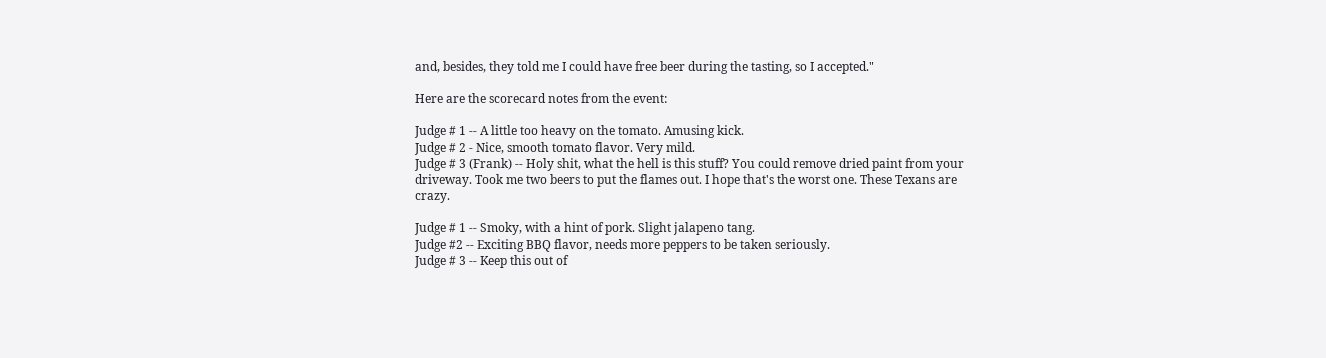and, besides, they told me I could have free beer during the tasting, so I accepted."

Here are the scorecard notes from the event:

Judge # 1 -- A little too heavy on the tomato. Amusing kick.
Judge # 2 - Nice, smooth tomato flavor. Very mild.
Judge # 3 (Frank) -- Holy shit, what the hell is this stuff? You could remove dried paint from your driveway. Took me two beers to put the flames out. I hope that's the worst one. These Texans are crazy.

Judge # 1 -- Smoky, with a hint of pork. Slight jalapeno tang.
Judge #2 -- Exciting BBQ flavor, needs more peppers to be taken seriously.
Judge # 3 -- Keep this out of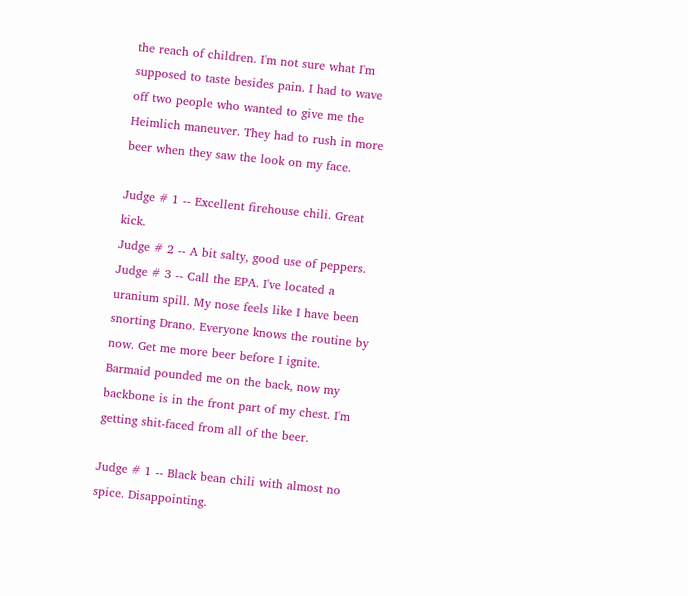the reach of children. I'm not sure what I'm supposed to taste besides pain. I had to wave off two people who wanted to give me the Heimlich maneuver. They had to rush in more beer when they saw the look on my face.

Judge # 1 -- Excellent firehouse chili. Great kick.
Judge # 2 -- A bit salty, good use of peppers.
Judge # 3 -- Call the EPA. I've located a uranium spill. My nose feels like I have been snorting Drano. Everyone knows the routine by now. Get me more beer before I ignite. Barmaid pounded me on the back, now my backbone is in the front part of my chest. I'm getting shit-faced from all of the beer.

Judge # 1 -- Black bean chili with almost no spice. Disappointing.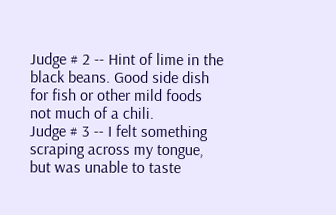Judge # 2 -- Hint of lime in the black beans. Good side dish for fish or other mild foods not much of a chili.
Judge # 3 -- I felt something scraping across my tongue, but was unable to taste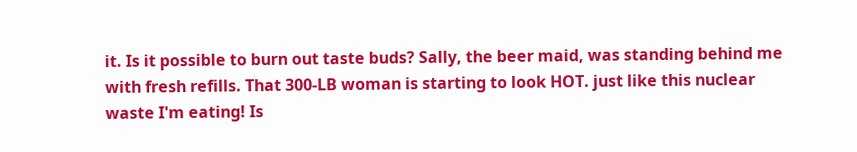it. Is it possible to burn out taste buds? Sally, the beer maid, was standing behind me with fresh refills. That 300-LB woman is starting to look HOT. just like this nuclear waste I'm eating! Is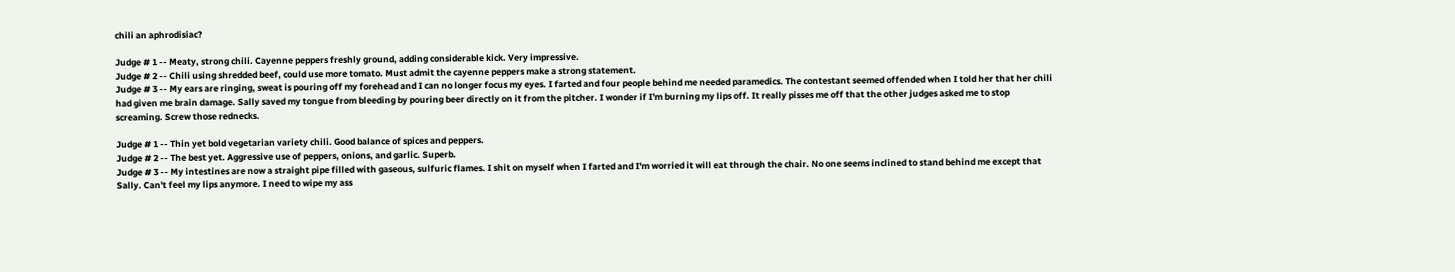chili an aphrodisiac?

Judge # 1 -- Meaty, strong chili. Cayenne peppers freshly ground, adding considerable kick. Very impressive.
Judge # 2 -- Chili using shredded beef, could use more tomato. Must admit the cayenne peppers make a strong statement.
Judge # 3 -- My ears are ringing, sweat is pouring off my forehead and I can no longer focus my eyes. I farted and four people behind me needed paramedics. The contestant seemed offended when I told her that her chili had given me brain damage. Sally saved my tongue from bleeding by pouring beer directly on it from the pitcher. I wonder if I'm burning my lips off. It really pisses me off that the other judges asked me to stop screaming. Screw those rednecks.

Judge # 1 -- Thin yet bold vegetarian variety chili. Good balance of spices and peppers.
Judge # 2 -- The best yet. Aggressive use of peppers, onions, and garlic. Superb.
Judge # 3 -- My intestines are now a straight pipe filled with gaseous, sulfuric flames. I shit on myself when I farted and I'm worried it will eat through the chair. No one seems inclined to stand behind me except that Sally. Can't feel my lips anymore. I need to wipe my ass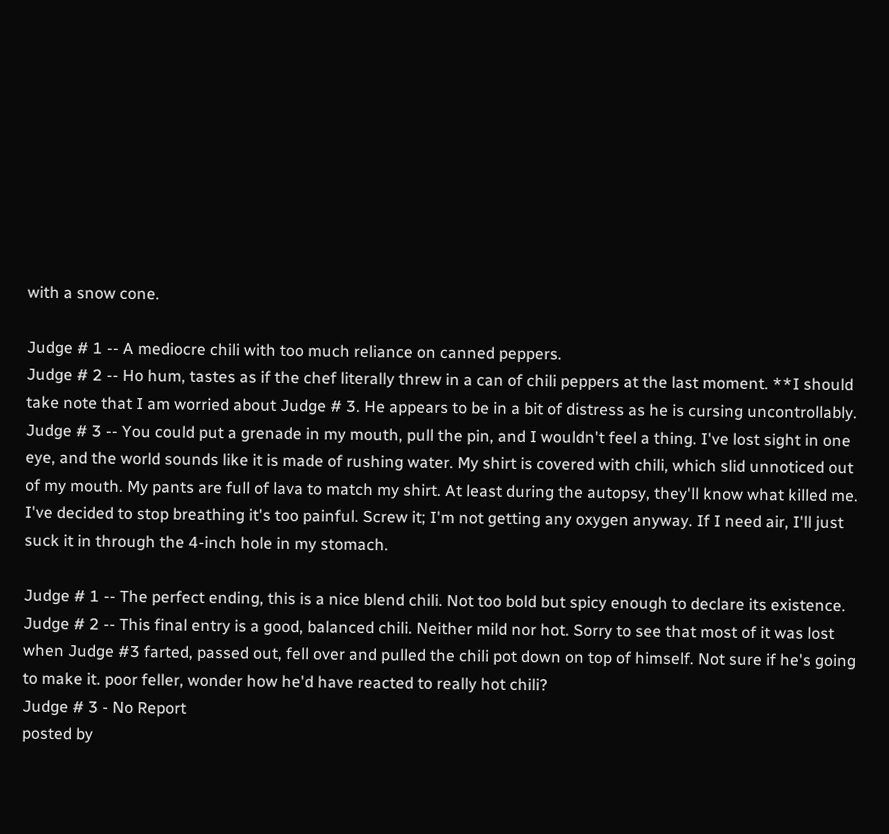with a snow cone.

Judge # 1 -- A mediocre chili with too much reliance on canned peppers.
Judge # 2 -- Ho hum, tastes as if the chef literally threw in a can of chili peppers at the last moment. **I should take note that I am worried about Judge # 3. He appears to be in a bit of distress as he is cursing uncontrollably.
Judge # 3 -- You could put a grenade in my mouth, pull the pin, and I wouldn't feel a thing. I've lost sight in one eye, and the world sounds like it is made of rushing water. My shirt is covered with chili, which slid unnoticed out of my mouth. My pants are full of lava to match my shirt. At least during the autopsy, they'll know what killed me. I've decided to stop breathing it's too painful. Screw it; I'm not getting any oxygen anyway. If I need air, I'll just suck it in through the 4-inch hole in my stomach.

Judge # 1 -- The perfect ending, this is a nice blend chili. Not too bold but spicy enough to declare its existence.
Judge # 2 -- This final entry is a good, balanced chili. Neither mild nor hot. Sorry to see that most of it was lost when Judge #3 farted, passed out, fell over and pulled the chili pot down on top of himself. Not sure if he's going to make it. poor feller, wonder how he'd have reacted to really hot chili?
Judge # 3 - No Report
posted by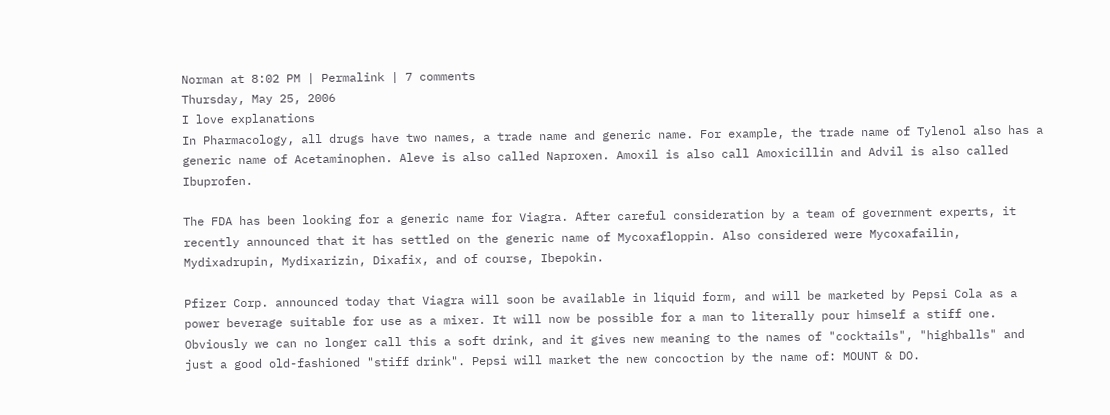Norman at 8:02 PM | Permalink | 7 comments
Thursday, May 25, 2006
I love explanations
In Pharmacology, all drugs have two names, a trade name and generic name. For example, the trade name of Tylenol also has a generic name of Acetaminophen. Aleve is also called Naproxen. Amoxil is also call Amoxicillin and Advil is also called Ibuprofen.

The FDA has been looking for a generic name for Viagra. After careful consideration by a team of government experts, it recently announced that it has settled on the generic name of Mycoxafloppin. Also considered were Mycoxafailin, Mydixadrupin, Mydixarizin, Dixafix, and of course, Ibepokin.

Pfizer Corp. announced today that Viagra will soon be available in liquid form, and will be marketed by Pepsi Cola as a power beverage suitable for use as a mixer. It will now be possible for a man to literally pour himself a stiff one. Obviously we can no longer call this a soft drink, and it gives new meaning to the names of "cocktails", "highballs" and just a good old-fashioned "stiff drink". Pepsi will market the new concoction by the name of: MOUNT & DO.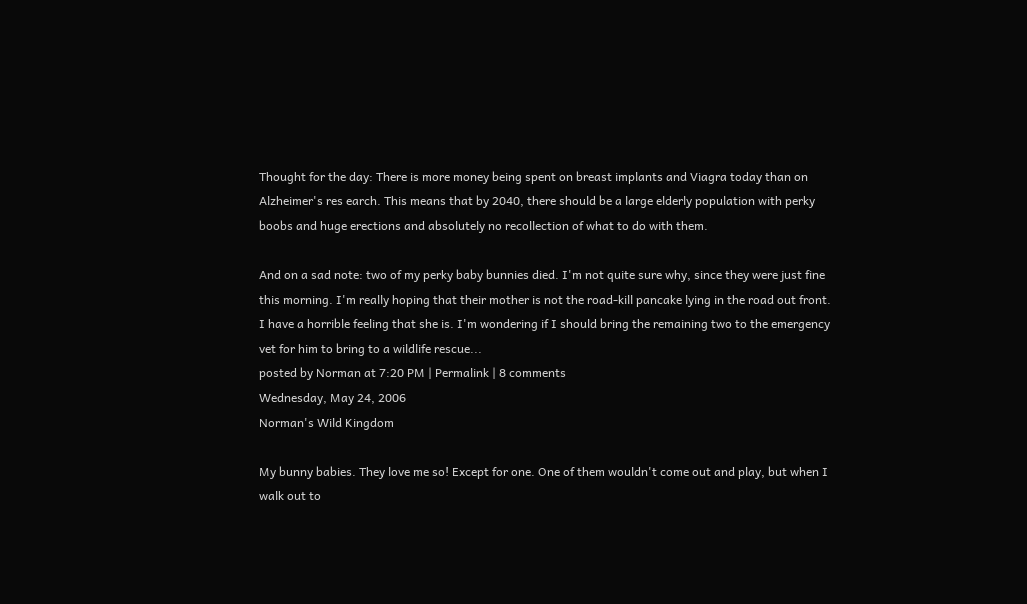Thought for the day: There is more money being spent on breast implants and Viagra today than on Alzheimer's res earch. This means that by 2040, there should be a large elderly population with perky boobs and huge erections and absolutely no recollection of what to do with them.

And on a sad note: two of my perky baby bunnies died. I'm not quite sure why, since they were just fine this morning. I'm really hoping that their mother is not the road-kill pancake lying in the road out front. I have a horrible feeling that she is. I'm wondering if I should bring the remaining two to the emergency vet for him to bring to a wildlife rescue...
posted by Norman at 7:20 PM | Permalink | 8 comments
Wednesday, May 24, 2006
Norman's Wild Kingdom

My bunny babies. They love me so! Except for one. One of them wouldn't come out and play, but when I walk out to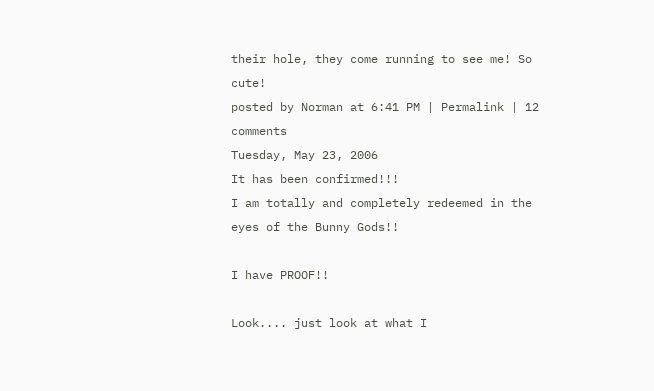their hole, they come running to see me! So cute!
posted by Norman at 6:41 PM | Permalink | 12 comments
Tuesday, May 23, 2006
It has been confirmed!!!
I am totally and completely redeemed in the eyes of the Bunny Gods!!

I have PROOF!!

Look.... just look at what I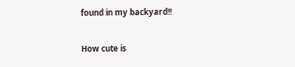found in my backyard!!

How cute is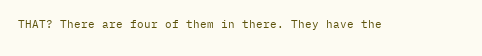THAT? There are four of them in there. They have the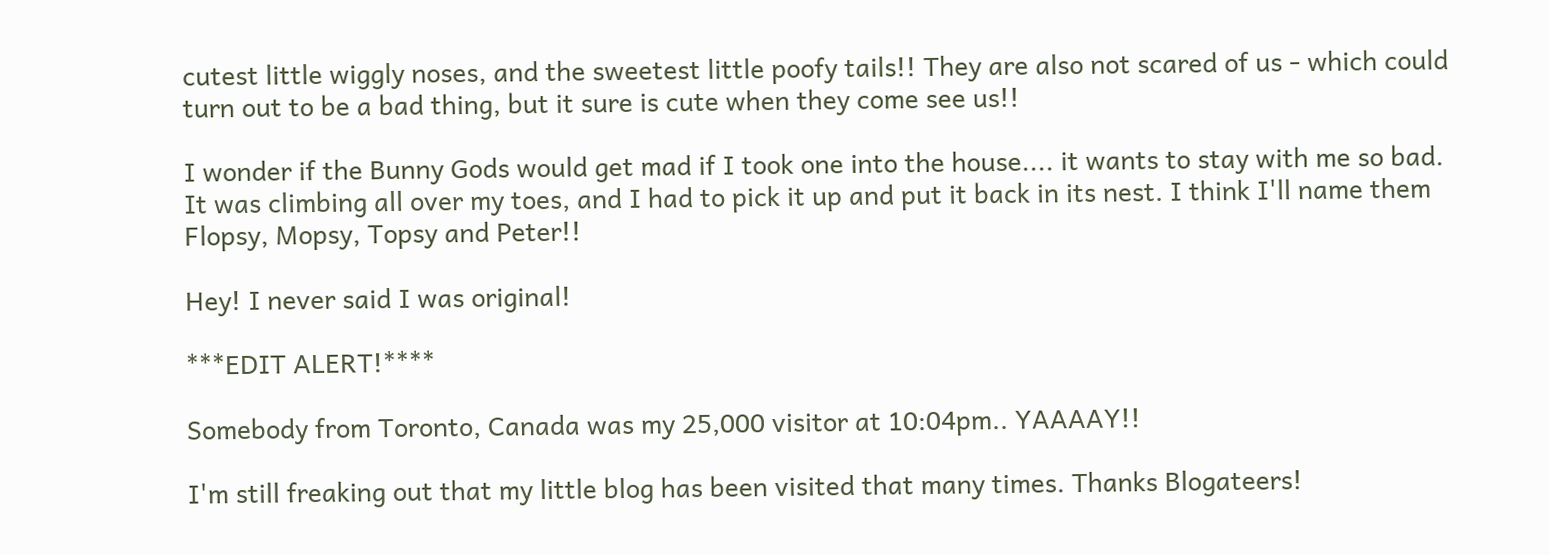cutest little wiggly noses, and the sweetest little poofy tails!! They are also not scared of us - which could turn out to be a bad thing, but it sure is cute when they come see us!!

I wonder if the Bunny Gods would get mad if I took one into the house.... it wants to stay with me so bad. It was climbing all over my toes, and I had to pick it up and put it back in its nest. I think I'll name them Flopsy, Mopsy, Topsy and Peter!!

Hey! I never said I was original!

***EDIT ALERT!****

Somebody from Toronto, Canada was my 25,000 visitor at 10:04pm.. YAAAAY!!

I'm still freaking out that my little blog has been visited that many times. Thanks Blogateers!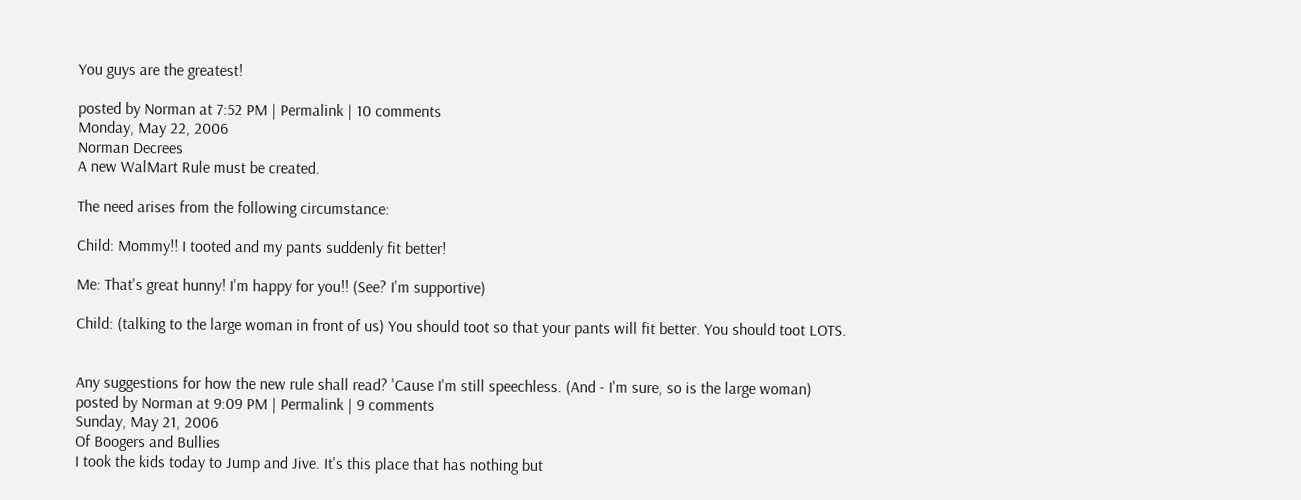You guys are the greatest!

posted by Norman at 7:52 PM | Permalink | 10 comments
Monday, May 22, 2006
Norman Decrees
A new WalMart Rule must be created.

The need arises from the following circumstance:

Child: Mommy!! I tooted and my pants suddenly fit better!

Me: That's great hunny! I'm happy for you!! (See? I'm supportive)

Child: (talking to the large woman in front of us) You should toot so that your pants will fit better. You should toot LOTS.


Any suggestions for how the new rule shall read? 'Cause I'm still speechless. (And - I'm sure, so is the large woman)
posted by Norman at 9:09 PM | Permalink | 9 comments
Sunday, May 21, 2006
Of Boogers and Bullies
I took the kids today to Jump and Jive. It's this place that has nothing but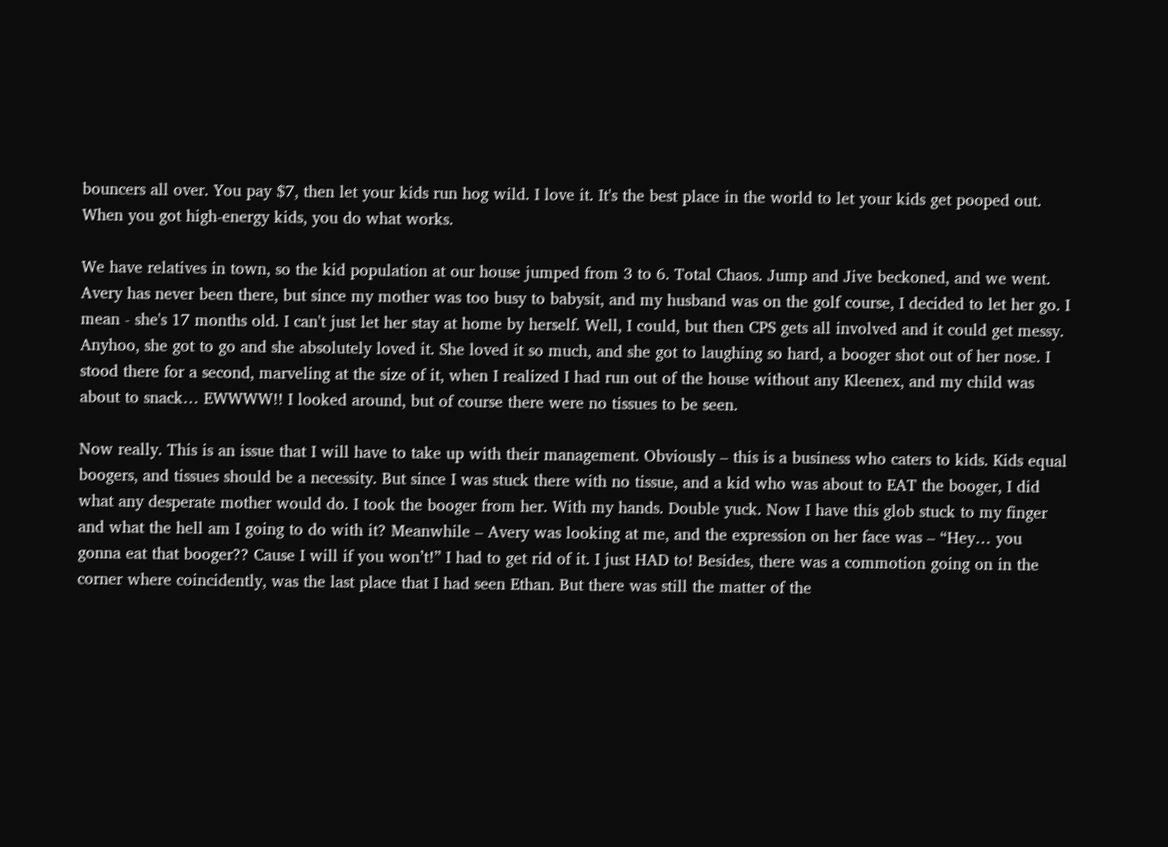bouncers all over. You pay $7, then let your kids run hog wild. I love it. It's the best place in the world to let your kids get pooped out. When you got high-energy kids, you do what works.

We have relatives in town, so the kid population at our house jumped from 3 to 6. Total Chaos. Jump and Jive beckoned, and we went. Avery has never been there, but since my mother was too busy to babysit, and my husband was on the golf course, I decided to let her go. I mean - she's 17 months old. I can't just let her stay at home by herself. Well, I could, but then CPS gets all involved and it could get messy. Anyhoo, she got to go and she absolutely loved it. She loved it so much, and she got to laughing so hard, a booger shot out of her nose. I stood there for a second, marveling at the size of it, when I realized I had run out of the house without any Kleenex, and my child was about to snack… EWWWW!! I looked around, but of course there were no tissues to be seen.

Now really. This is an issue that I will have to take up with their management. Obviously – this is a business who caters to kids. Kids equal boogers, and tissues should be a necessity. But since I was stuck there with no tissue, and a kid who was about to EAT the booger, I did what any desperate mother would do. I took the booger from her. With my hands. Double yuck. Now I have this glob stuck to my finger and what the hell am I going to do with it? Meanwhile – Avery was looking at me, and the expression on her face was – “Hey… you gonna eat that booger?? Cause I will if you won’t!” I had to get rid of it. I just HAD to! Besides, there was a commotion going on in the corner where coincidently, was the last place that I had seen Ethan. But there was still the matter of the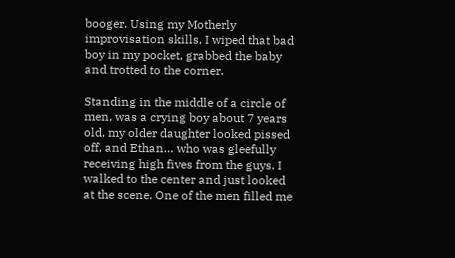booger. Using my Motherly improvisation skills, I wiped that bad boy in my pocket, grabbed the baby and trotted to the corner.

Standing in the middle of a circle of men, was a crying boy about 7 years old, my older daughter looked pissed off, and Ethan… who was gleefully receiving high fives from the guys. I walked to the center and just looked at the scene. One of the men filled me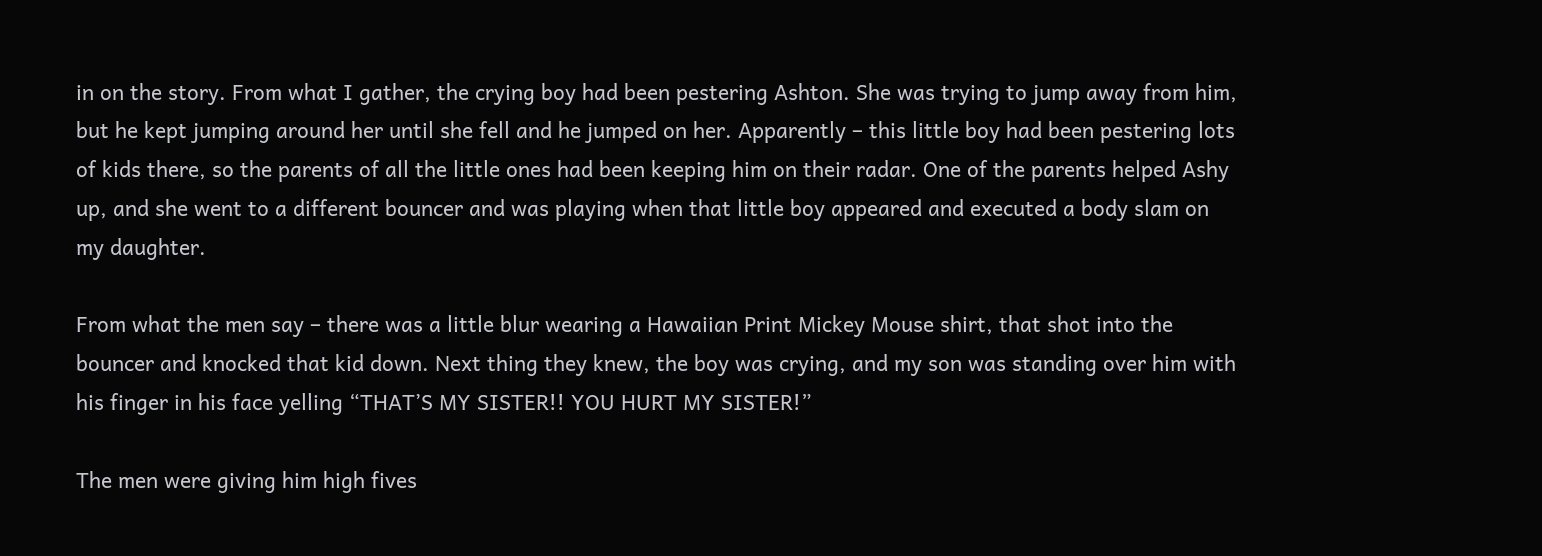in on the story. From what I gather, the crying boy had been pestering Ashton. She was trying to jump away from him, but he kept jumping around her until she fell and he jumped on her. Apparently – this little boy had been pestering lots of kids there, so the parents of all the little ones had been keeping him on their radar. One of the parents helped Ashy up, and she went to a different bouncer and was playing when that little boy appeared and executed a body slam on my daughter.

From what the men say – there was a little blur wearing a Hawaiian Print Mickey Mouse shirt, that shot into the bouncer and knocked that kid down. Next thing they knew, the boy was crying, and my son was standing over him with his finger in his face yelling “THAT’S MY SISTER!! YOU HURT MY SISTER!”

The men were giving him high fives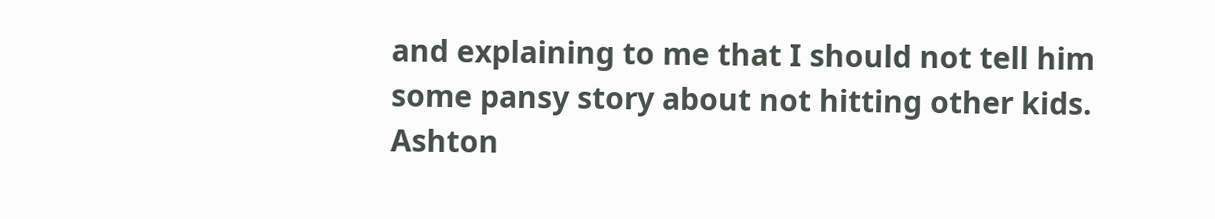and explaining to me that I should not tell him some pansy story about not hitting other kids. Ashton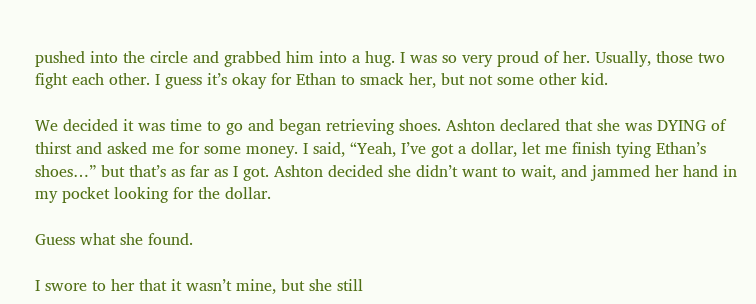pushed into the circle and grabbed him into a hug. I was so very proud of her. Usually, those two fight each other. I guess it’s okay for Ethan to smack her, but not some other kid.

We decided it was time to go and began retrieving shoes. Ashton declared that she was DYING of thirst and asked me for some money. I said, “Yeah, I’ve got a dollar, let me finish tying Ethan’s shoes…” but that’s as far as I got. Ashton decided she didn’t want to wait, and jammed her hand in my pocket looking for the dollar.

Guess what she found.

I swore to her that it wasn’t mine, but she still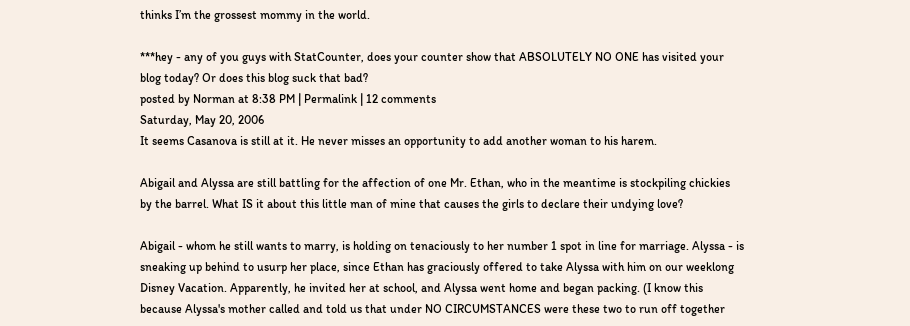thinks I’m the grossest mommy in the world.

***hey - any of you guys with StatCounter, does your counter show that ABSOLUTELY NO ONE has visited your blog today? Or does this blog suck that bad?
posted by Norman at 8:38 PM | Permalink | 12 comments
Saturday, May 20, 2006
It seems Casanova is still at it. He never misses an opportunity to add another woman to his harem.

Abigail and Alyssa are still battling for the affection of one Mr. Ethan, who in the meantime is stockpiling chickies by the barrel. What IS it about this little man of mine that causes the girls to declare their undying love?

Abigail - whom he still wants to marry, is holding on tenaciously to her number 1 spot in line for marriage. Alyssa - is sneaking up behind to usurp her place, since Ethan has graciously offered to take Alyssa with him on our weeklong Disney Vacation. Apparently, he invited her at school, and Alyssa went home and began packing. (I know this because Alyssa's mother called and told us that under NO CIRCUMSTANCES were these two to run off together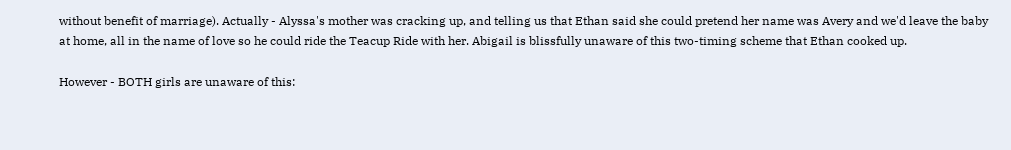without benefit of marriage). Actually - Alyssa's mother was cracking up, and telling us that Ethan said she could pretend her name was Avery and we'd leave the baby at home, all in the name of love so he could ride the Teacup Ride with her. Abigail is blissfully unaware of this two-timing scheme that Ethan cooked up.

However - BOTH girls are unaware of this: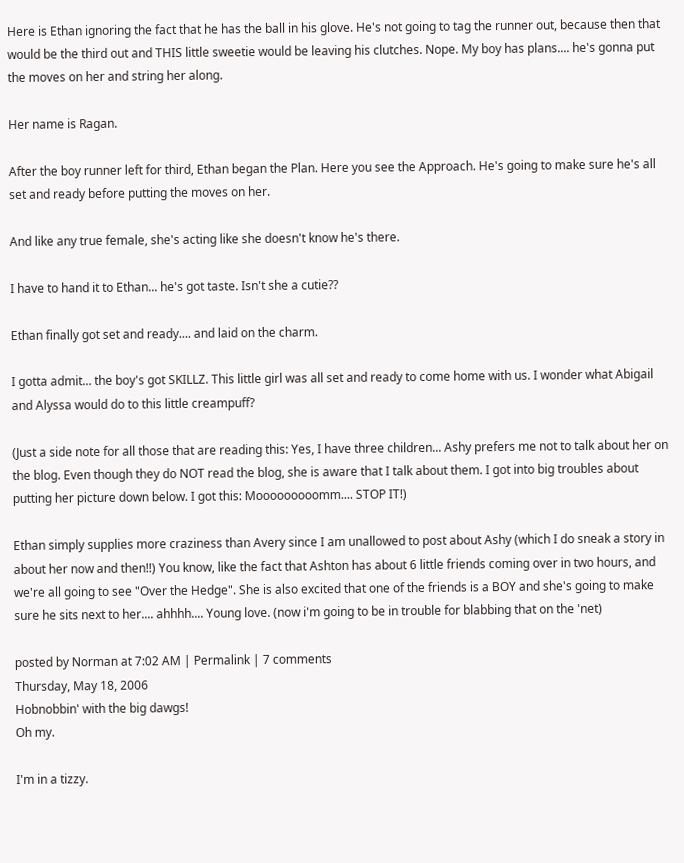Here is Ethan ignoring the fact that he has the ball in his glove. He's not going to tag the runner out, because then that would be the third out and THIS little sweetie would be leaving his clutches. Nope. My boy has plans.... he's gonna put the moves on her and string her along.

Her name is Ragan.

After the boy runner left for third, Ethan began the Plan. Here you see the Approach. He's going to make sure he's all set and ready before putting the moves on her.

And like any true female, she's acting like she doesn't know he's there.

I have to hand it to Ethan... he's got taste. Isn't she a cutie??

Ethan finally got set and ready.... and laid on the charm.

I gotta admit... the boy's got SKILLZ. This little girl was all set and ready to come home with us. I wonder what Abigail and Alyssa would do to this little creampuff?

(Just a side note for all those that are reading this: Yes, I have three children... Ashy prefers me not to talk about her on the blog. Even though they do NOT read the blog, she is aware that I talk about them. I got into big troubles about putting her picture down below. I got this: Mooooooooomm.... STOP IT!)

Ethan simply supplies more craziness than Avery since I am unallowed to post about Ashy (which I do sneak a story in about her now and then!!) You know, like the fact that Ashton has about 6 little friends coming over in two hours, and we're all going to see "Over the Hedge". She is also excited that one of the friends is a BOY and she's going to make sure he sits next to her.... ahhhh.... Young love. (now i'm going to be in trouble for blabbing that on the 'net)

posted by Norman at 7:02 AM | Permalink | 7 comments
Thursday, May 18, 2006
Hobnobbin' with the big dawgs!
Oh my.

I'm in a tizzy.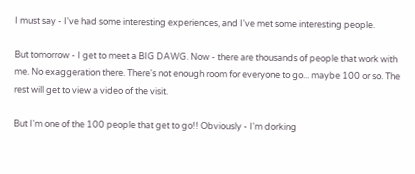I must say - I've had some interesting experiences, and I've met some interesting people.

But tomorrow - I get to meet a BIG DAWG. Now - there are thousands of people that work with me. No exaggeration there. There's not enough room for everyone to go... maybe 100 or so. The rest will get to view a video of the visit.

But I'm one of the 100 people that get to go!! Obviously - I'm dorking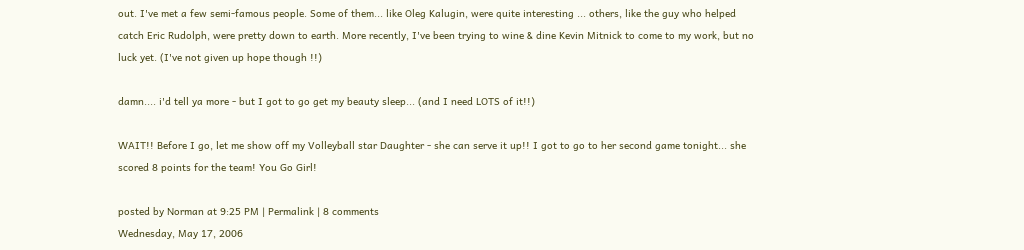out. I've met a few semi-famous people. Some of them... like Oleg Kalugin, were quite interesting ... others, like the guy who helped catch Eric Rudolph, were pretty down to earth. More recently, I've been trying to wine & dine Kevin Mitnick to come to my work, but no luck yet. (I've not given up hope though !!)

damn.... i'd tell ya more - but I got to go get my beauty sleep... (and I need LOTS of it!!)

WAIT!! Before I go, let me show off my Volleyball star Daughter - she can serve it up!! I got to go to her second game tonight... she scored 8 points for the team! You Go Girl!

posted by Norman at 9:25 PM | Permalink | 8 comments
Wednesday, May 17, 2006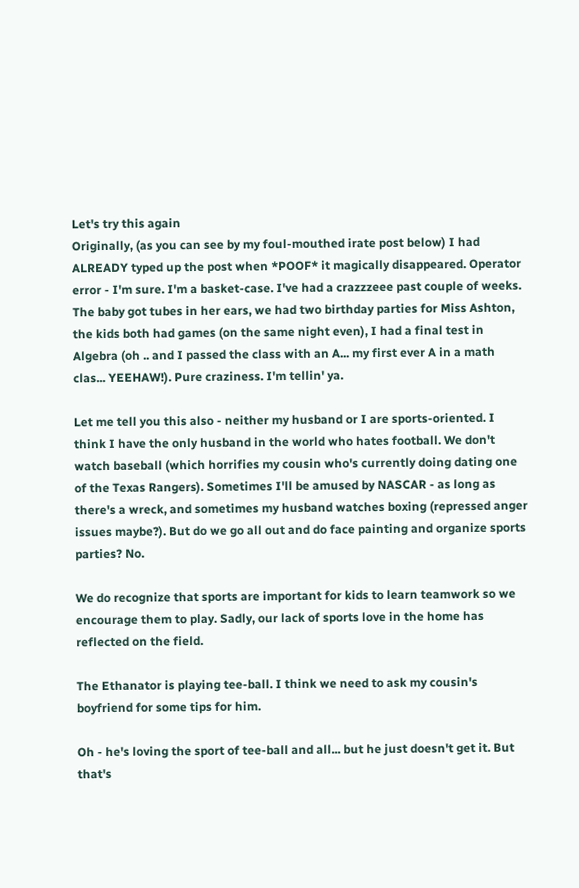Let's try this again
Originally, (as you can see by my foul-mouthed irate post below) I had ALREADY typed up the post when *POOF* it magically disappeared. Operator error - I'm sure. I'm a basket-case. I've had a crazzzeee past couple of weeks. The baby got tubes in her ears, we had two birthday parties for Miss Ashton, the kids both had games (on the same night even), I had a final test in Algebra (oh .. and I passed the class with an A... my first ever A in a math clas... YEEHAW!). Pure craziness. I'm tellin' ya.

Let me tell you this also - neither my husband or I are sports-oriented. I think I have the only husband in the world who hates football. We don't watch baseball (which horrifies my cousin who's currently doing dating one of the Texas Rangers). Sometimes I'll be amused by NASCAR - as long as there's a wreck, and sometimes my husband watches boxing (repressed anger issues maybe?). But do we go all out and do face painting and organize sports parties? No.

We do recognize that sports are important for kids to learn teamwork so we encourage them to play. Sadly, our lack of sports love in the home has reflected on the field.

The Ethanator is playing tee-ball. I think we need to ask my cousin's boyfriend for some tips for him.

Oh - he's loving the sport of tee-ball and all... but he just doesn't get it. But that's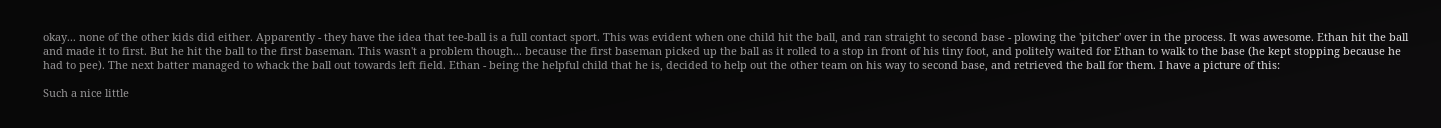okay... none of the other kids did either. Apparently - they have the idea that tee-ball is a full contact sport. This was evident when one child hit the ball, and ran straight to second base - plowing the 'pitcher' over in the process. It was awesome. Ethan hit the ball and made it to first. But he hit the ball to the first baseman. This wasn't a problem though... because the first baseman picked up the ball as it rolled to a stop in front of his tiny foot, and politely waited for Ethan to walk to the base (he kept stopping because he had to pee). The next batter managed to whack the ball out towards left field. Ethan - being the helpful child that he is, decided to help out the other team on his way to second base, and retrieved the ball for them. I have a picture of this:

Such a nice little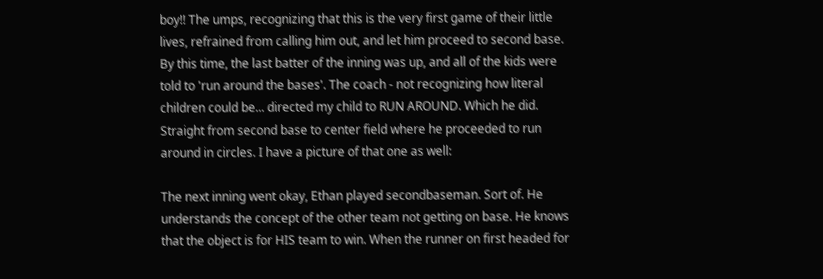boy!! The umps, recognizing that this is the very first game of their little lives, refrained from calling him out, and let him proceed to second base. By this time, the last batter of the inning was up, and all of the kids were told to 'run around the bases'. The coach - not recognizing how literal children could be... directed my child to RUN AROUND. Which he did. Straight from second base to center field where he proceeded to run around in circles. I have a picture of that one as well:

The next inning went okay, Ethan played secondbaseman. Sort of. He understands the concept of the other team not getting on base. He knows that the object is for HIS team to win. When the runner on first headed for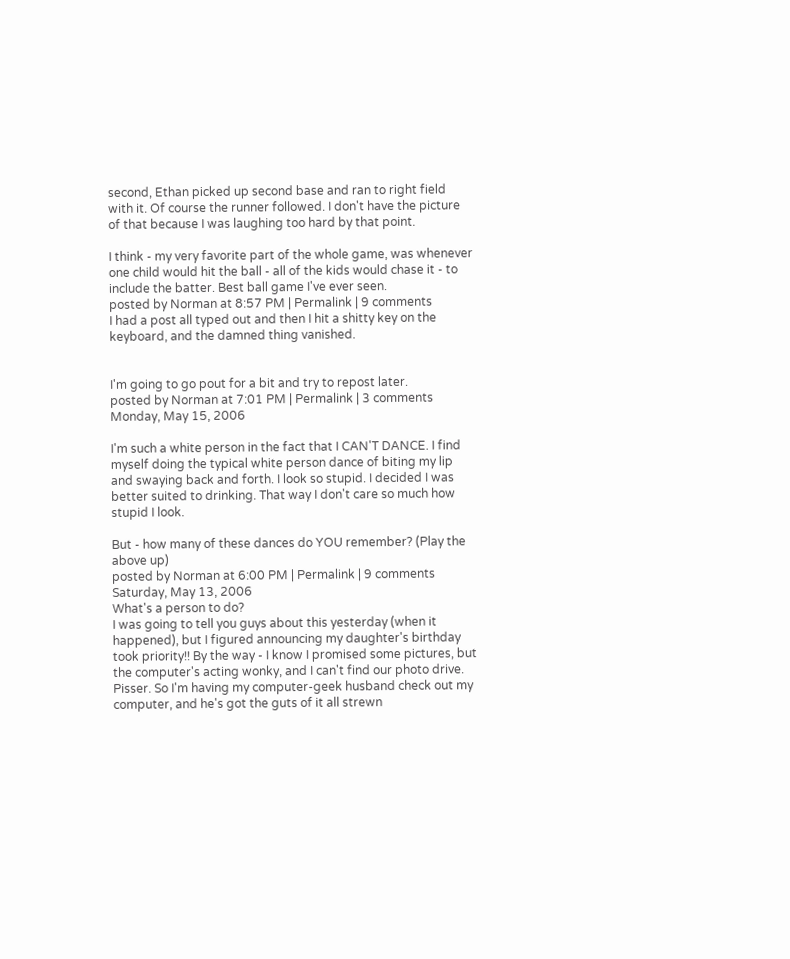second, Ethan picked up second base and ran to right field with it. Of course the runner followed. I don't have the picture of that because I was laughing too hard by that point.

I think - my very favorite part of the whole game, was whenever one child would hit the ball - all of the kids would chase it - to include the batter. Best ball game I've ever seen.
posted by Norman at 8:57 PM | Permalink | 9 comments
I had a post all typed out and then I hit a shitty key on the keyboard, and the damned thing vanished.


I'm going to go pout for a bit and try to repost later.
posted by Norman at 7:01 PM | Permalink | 3 comments
Monday, May 15, 2006

I'm such a white person in the fact that I CAN'T DANCE. I find myself doing the typical white person dance of biting my lip and swaying back and forth. I look so stupid. I decided I was better suited to drinking. That way I don't care so much how stupid I look.

But - how many of these dances do YOU remember? (Play the above up)
posted by Norman at 6:00 PM | Permalink | 9 comments
Saturday, May 13, 2006
What's a person to do?
I was going to tell you guys about this yesterday (when it happened), but I figured announcing my daughter's birthday took priority!! By the way - I know I promised some pictures, but the computer's acting wonky, and I can't find our photo drive. Pisser. So I'm having my computer-geek husband check out my computer, and he's got the guts of it all strewn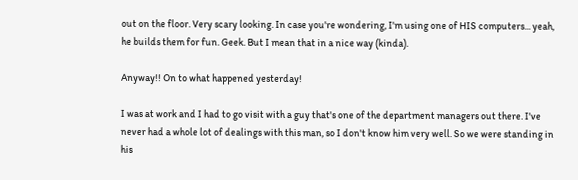out on the floor. Very scary looking. In case you're wondering, I'm using one of HIS computers... yeah, he builds them for fun. Geek. But I mean that in a nice way (kinda).

Anyway!! On to what happened yesterday!

I was at work and I had to go visit with a guy that's one of the department managers out there. I've never had a whole lot of dealings with this man, so I don't know him very well. So we were standing in his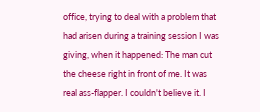office, trying to deal with a problem that had arisen during a training session I was giving, when it happened: The man cut the cheese right in front of me. It was real ass-flapper. I couldn't believe it. I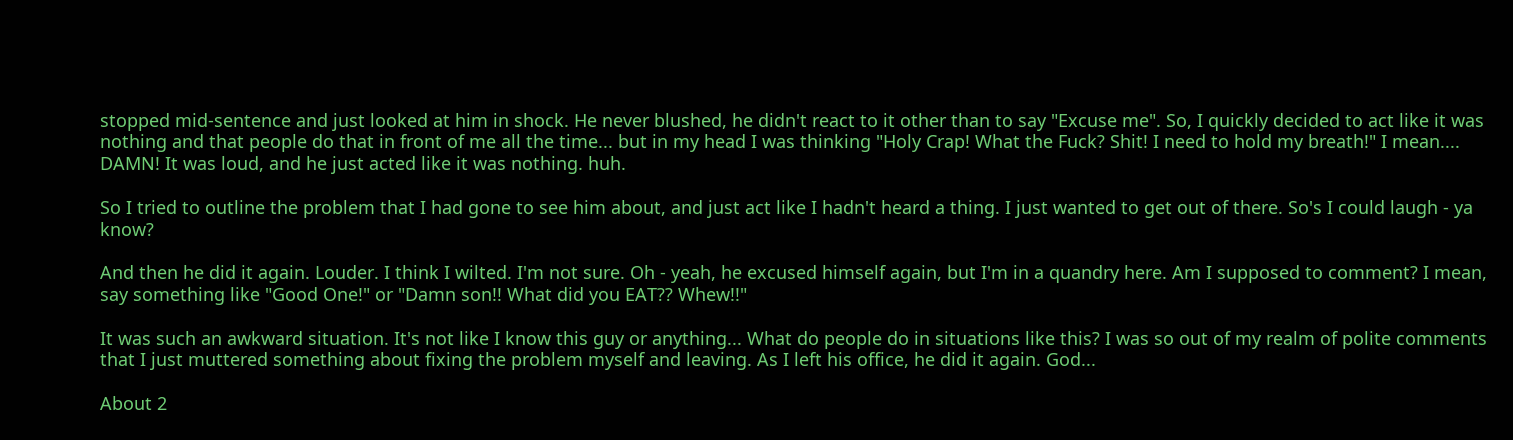stopped mid-sentence and just looked at him in shock. He never blushed, he didn't react to it other than to say "Excuse me". So, I quickly decided to act like it was nothing and that people do that in front of me all the time... but in my head I was thinking "Holy Crap! What the Fuck? Shit! I need to hold my breath!" I mean.... DAMN! It was loud, and he just acted like it was nothing. huh.

So I tried to outline the problem that I had gone to see him about, and just act like I hadn't heard a thing. I just wanted to get out of there. So's I could laugh - ya know?

And then he did it again. Louder. I think I wilted. I'm not sure. Oh - yeah, he excused himself again, but I'm in a quandry here. Am I supposed to comment? I mean, say something like "Good One!" or "Damn son!! What did you EAT?? Whew!!"

It was such an awkward situation. It's not like I know this guy or anything... What do people do in situations like this? I was so out of my realm of polite comments that I just muttered something about fixing the problem myself and leaving. As I left his office, he did it again. God...

About 2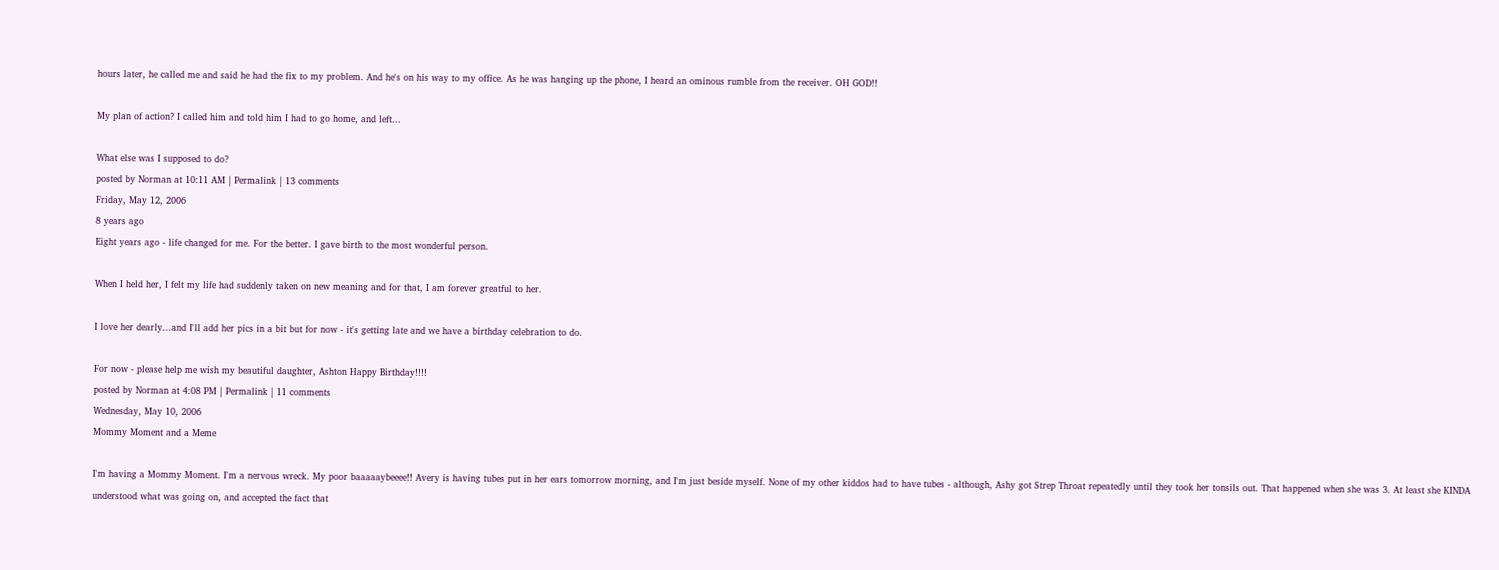hours later, he called me and said he had the fix to my problem. And he's on his way to my office. As he was hanging up the phone, I heard an ominous rumble from the receiver. OH GOD!!

My plan of action? I called him and told him I had to go home, and left...

What else was I supposed to do?
posted by Norman at 10:11 AM | Permalink | 13 comments
Friday, May 12, 2006
8 years ago
Eight years ago - life changed for me. For the better. I gave birth to the most wonderful person.

When I held her, I felt my life had suddenly taken on new meaning and for that, I am forever greatful to her.

I love her dearly...and I'll add her pics in a bit but for now - it's getting late and we have a birthday celebration to do.

For now - please help me wish my beautiful daughter, Ashton Happy Birthday!!!!
posted by Norman at 4:08 PM | Permalink | 11 comments
Wednesday, May 10, 2006
Mommy Moment and a Meme

I'm having a Mommy Moment. I'm a nervous wreck. My poor baaaaaybeeee!! Avery is having tubes put in her ears tomorrow morning, and I'm just beside myself. None of my other kiddos had to have tubes - although, Ashy got Strep Throat repeatedly until they took her tonsils out. That happened when she was 3. At least she KINDA understood what was going on, and accepted the fact that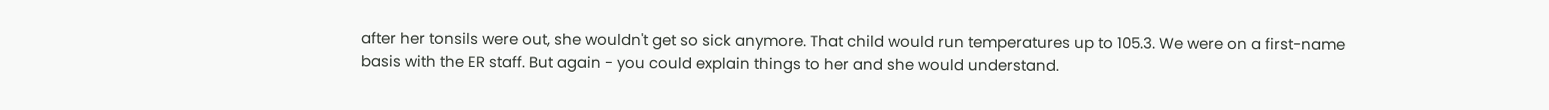after her tonsils were out, she wouldn't get so sick anymore. That child would run temperatures up to 105.3. We were on a first-name basis with the ER staff. But again - you could explain things to her and she would understand.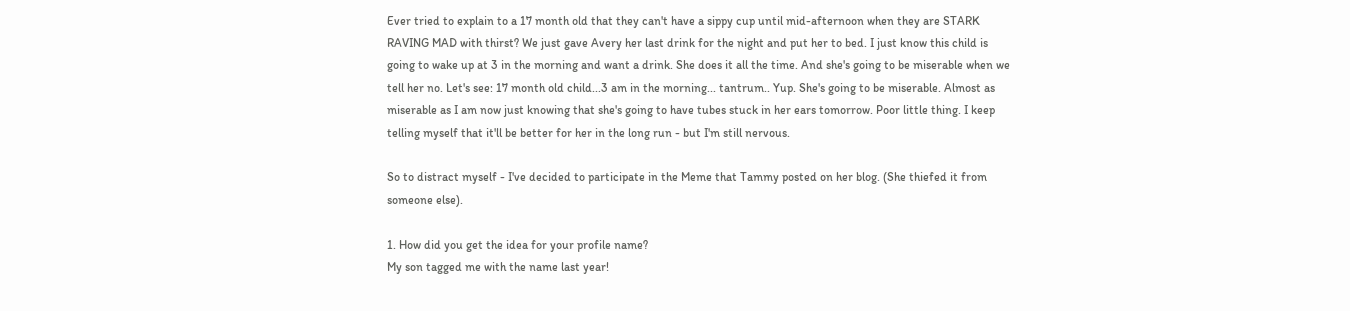Ever tried to explain to a 17 month old that they can't have a sippy cup until mid-afternoon when they are STARK RAVING MAD with thirst? We just gave Avery her last drink for the night and put her to bed. I just know this child is going to wake up at 3 in the morning and want a drink. She does it all the time. And she's going to be miserable when we tell her no. Let's see: 17 month old child...3 am in the morning... tantrum.. Yup. She's going to be miserable. Almost as miserable as I am now just knowing that she's going to have tubes stuck in her ears tomorrow. Poor little thing. I keep telling myself that it'll be better for her in the long run - but I'm still nervous.

So to distract myself - I've decided to participate in the Meme that Tammy posted on her blog. (She thiefed it from someone else).

1. How did you get the idea for your profile name?
My son tagged me with the name last year!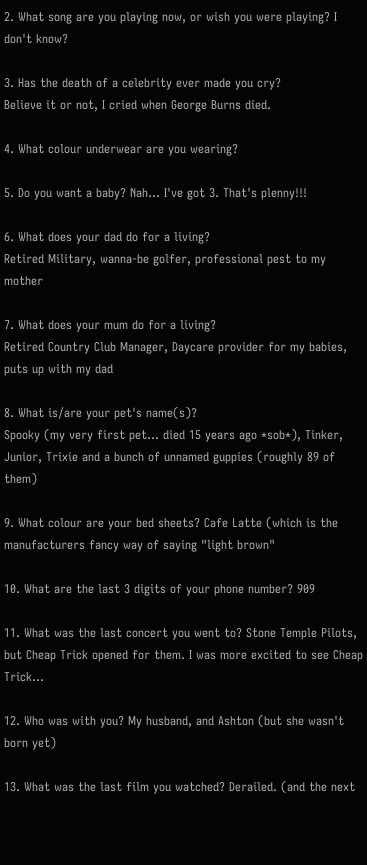2. What song are you playing now, or wish you were playing? I don't know?

3. Has the death of a celebrity ever made you cry?
Believe it or not, I cried when George Burns died.

4. What colour underwear are you wearing?

5. Do you want a baby? Nah... I've got 3. That's plenny!!!

6. What does your dad do for a living?
Retired Military, wanna-be golfer, professional pest to my mother

7. What does your mum do for a living?
Retired Country Club Manager, Daycare provider for my babies, puts up with my dad

8. What is/are your pet's name(s)?
Spooky (my very first pet... died 15 years ago *sob*), Tinker, Junior, Trixie and a bunch of unnamed guppies (roughly 89 of them)

9. What colour are your bed sheets? Cafe Latte (which is the manufacturers fancy way of saying "light brown"

10. What are the last 3 digits of your phone number? 909

11. What was the last concert you went to? Stone Temple Pilots, but Cheap Trick opened for them. I was more excited to see Cheap Trick...

12. Who was with you? My husband, and Ashton (but she wasn't born yet)

13. What was the last film you watched? Derailed. (and the next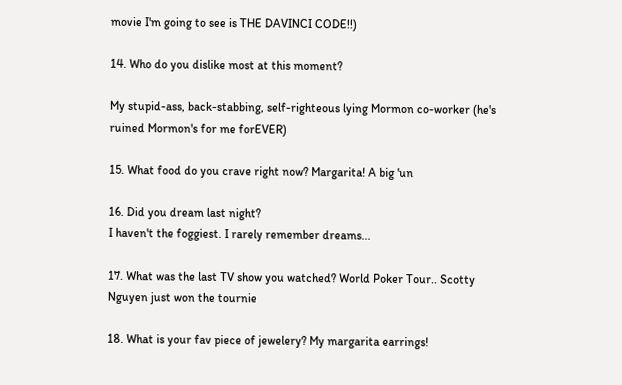movie I'm going to see is THE DAVINCI CODE!!)

14. Who do you dislike most at this moment?

My stupid-ass, back-stabbing, self-righteous lying Mormon co-worker (he's ruined Mormon's for me forEVER)

15. What food do you crave right now? Margarita! A big 'un

16. Did you dream last night?
I haven't the foggiest. I rarely remember dreams...

17. What was the last TV show you watched? World Poker Tour.. Scotty Nguyen just won the tournie

18. What is your fav piece of jewelery? My margarita earrings!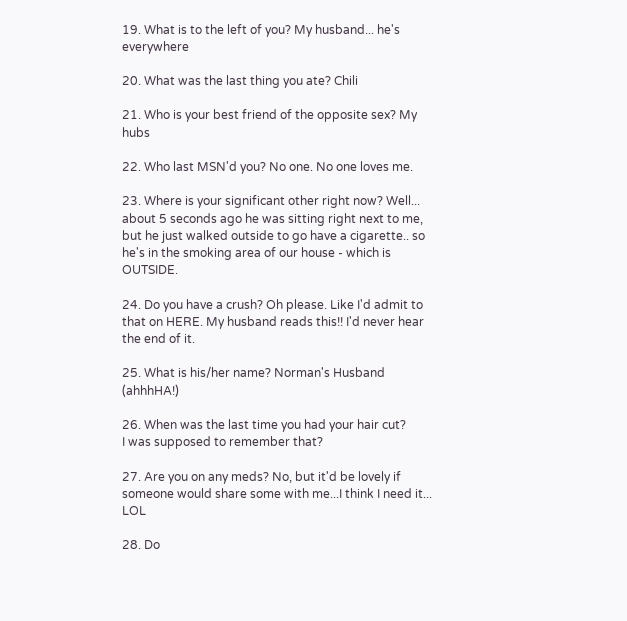19. What is to the left of you? My husband... he's everywhere

20. What was the last thing you ate? Chili

21. Who is your best friend of the opposite sex? My hubs

22. Who last MSN'd you? No one. No one loves me.

23. Where is your significant other right now? Well... about 5 seconds ago he was sitting right next to me, but he just walked outside to go have a cigarette.. so he's in the smoking area of our house - which is OUTSIDE.

24. Do you have a crush? Oh please. Like I'd admit to that on HERE. My husband reads this!! I'd never hear the end of it.

25. What is his/her name? Norman's Husband (ahhhHA!)

26. When was the last time you had your hair cut?
I was supposed to remember that?

27. Are you on any meds? No, but it'd be lovely if someone would share some with me...I think I need it... LOL

28. Do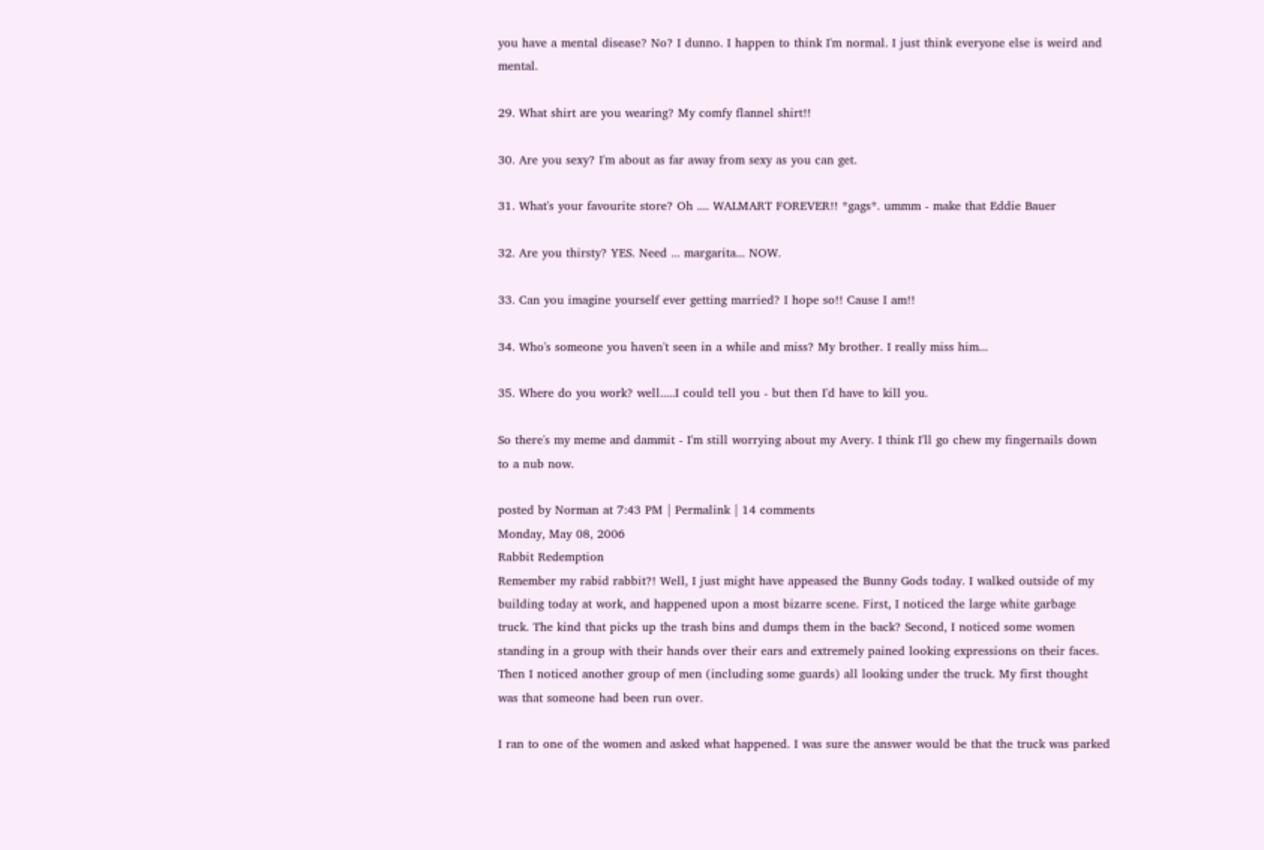you have a mental disease? No? I dunno. I happen to think I'm normal. I just think everyone else is weird and mental.

29. What shirt are you wearing? My comfy flannel shirt!!

30. Are you sexy? I'm about as far away from sexy as you can get.

31. What's your favourite store? Oh .... WALMART FOREVER!! *gags*. ummm - make that Eddie Bauer

32. Are you thirsty? YES. Need ... margarita... NOW.

33. Can you imagine yourself ever getting married? I hope so!! Cause I am!!

34. Who's someone you haven't seen in a while and miss? My brother. I really miss him...

35. Where do you work? well.....I could tell you - but then I'd have to kill you.

So there's my meme and dammit - I'm still worrying about my Avery. I think I'll go chew my fingernails down to a nub now.

posted by Norman at 7:43 PM | Permalink | 14 comments
Monday, May 08, 2006
Rabbit Redemption
Remember my rabid rabbit?! Well, I just might have appeased the Bunny Gods today. I walked outside of my building today at work, and happened upon a most bizarre scene. First, I noticed the large white garbage truck. The kind that picks up the trash bins and dumps them in the back? Second, I noticed some women standing in a group with their hands over their ears and extremely pained looking expressions on their faces. Then I noticed another group of men (including some guards) all looking under the truck. My first thought was that someone had been run over.

I ran to one of the women and asked what happened. I was sure the answer would be that the truck was parked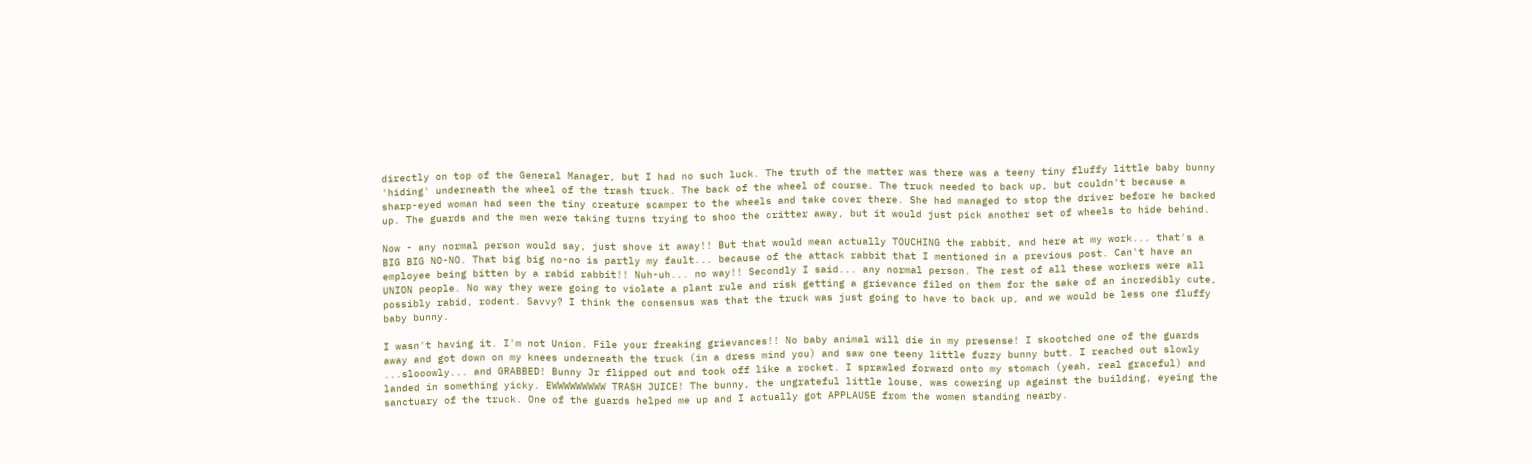directly on top of the General Manager, but I had no such luck. The truth of the matter was there was a teeny tiny fluffy little baby bunny 'hiding' underneath the wheel of the trash truck. The back of the wheel of course. The truck needed to back up, but couldn't because a sharp-eyed woman had seen the tiny creature scamper to the wheels and take cover there. She had managed to stop the driver before he backed up. The guards and the men were taking turns trying to shoo the critter away, but it would just pick another set of wheels to hide behind.

Now - any normal person would say, just shove it away!! But that would mean actually TOUCHING the rabbit, and here at my work... that's a BIG BIG NO-NO. That big big no-no is partly my fault... because of the attack rabbit that I mentioned in a previous post. Can't have an employee being bitten by a rabid rabbit!! Nuh-uh... no way!! Secondly I said... any normal person. The rest of all these workers were all UNION people. No way they were going to violate a plant rule and risk getting a grievance filed on them for the sake of an incredibly cute, possibly rabid, rodent. Savvy? I think the consensus was that the truck was just going to have to back up, and we would be less one fluffy baby bunny.

I wasn't having it. I'm not Union. File your freaking grievances!! No baby animal will die in my presense! I skootched one of the guards away and got down on my knees underneath the truck (in a dress mind you) and saw one teeny little fuzzy bunny butt. I reached out slowly ...slooowly... and GRABBED! Bunny Jr flipped out and took off like a rocket. I sprawled forward onto my stomach (yeah, real graceful) and landed in something yicky. EWWWWWWWWW TRASH JUICE! The bunny, the ungrateful little louse, was cowering up against the building, eyeing the sanctuary of the truck. One of the guards helped me up and I actually got APPLAUSE from the women standing nearby.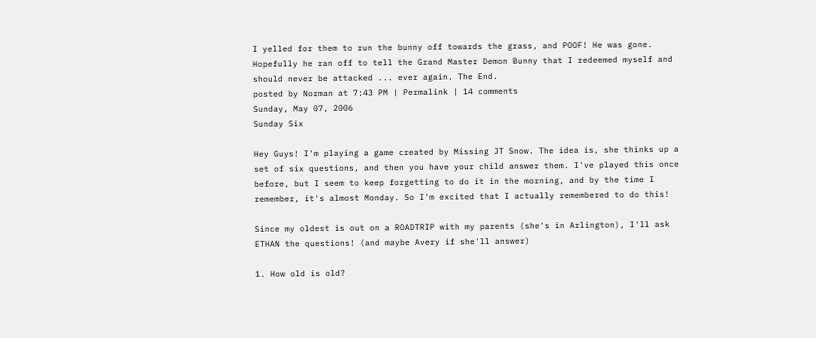I yelled for them to run the bunny off towards the grass, and POOF! He was gone. Hopefully he ran off to tell the Grand Master Demon Bunny that I redeemed myself and should never be attacked ... ever again. The End.
posted by Norman at 7:43 PM | Permalink | 14 comments
Sunday, May 07, 2006
Sunday Six

Hey Guys! I'm playing a game created by Missing JT Snow. The idea is, she thinks up a set of six questions, and then you have your child answer them. I've played this once before, but I seem to keep forgetting to do it in the morning, and by the time I remember, it's almost Monday. So I'm excited that I actually remembered to do this!

Since my oldest is out on a ROADTRIP with my parents (she's in Arlington), I'll ask ETHAN the questions! (and maybe Avery if she'll answer)

1. How old is old?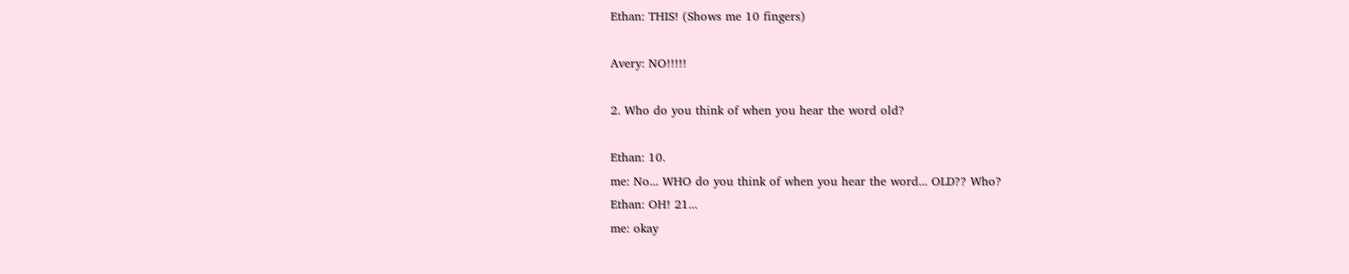Ethan: THIS! (Shows me 10 fingers)

Avery: NO!!!!!

2. Who do you think of when you hear the word old?

Ethan: 10.
me: No... WHO do you think of when you hear the word... OLD?? Who?
Ethan: OH! 21...
me: okay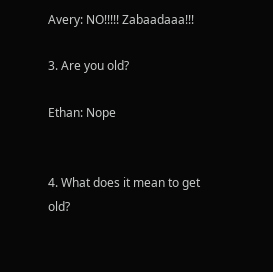Avery: NO!!!!! Zabaadaaa!!!

3. Are you old?

Ethan: Nope


4. What does it mean to get old?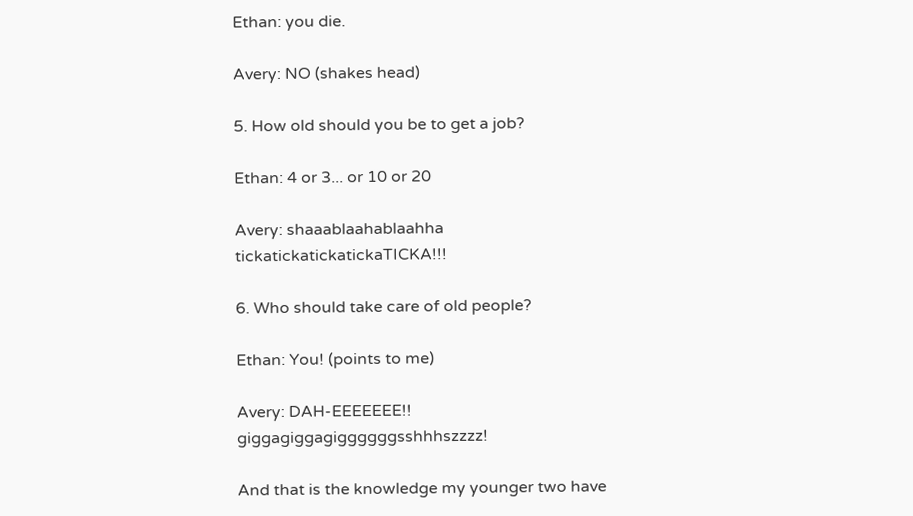Ethan: you die.

Avery: NO (shakes head)

5. How old should you be to get a job?

Ethan: 4 or 3... or 10 or 20

Avery: shaaablaahablaahha tickatickatickatickaTICKA!!!

6. Who should take care of old people?

Ethan: You! (points to me)

Avery: DAH-EEEEEEE!! giggagiggagiggggggsshhhszzzz!

And that is the knowledge my younger two have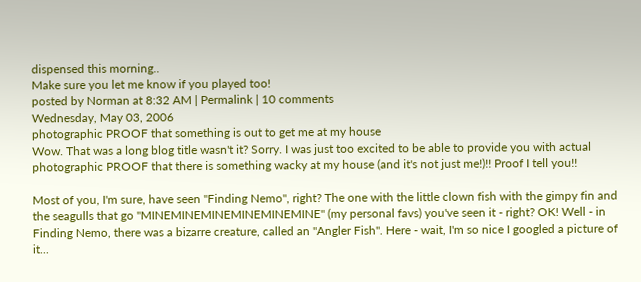dispensed this morning..
Make sure you let me know if you played too!
posted by Norman at 8:32 AM | Permalink | 10 comments
Wednesday, May 03, 2006
photographic PROOF that something is out to get me at my house
Wow. That was a long blog title wasn't it? Sorry. I was just too excited to be able to provide you with actual photographic PROOF that there is something wacky at my house (and it's not just me!)!! Proof I tell you!!

Most of you, I'm sure, have seen "Finding Nemo", right? The one with the little clown fish with the gimpy fin and the seagulls that go "MINEMINEMINEMINEMINEMINE" (my personal favs) you've seen it - right? OK! Well - in Finding Nemo, there was a bizarre creature, called an "Angler Fish". Here - wait, I'm so nice I googled a picture of it...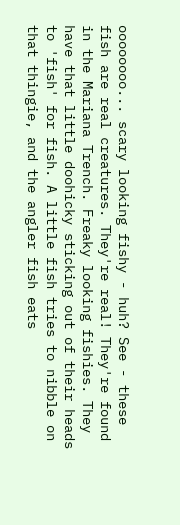oooooooo... scary looking fishy - huh? See - these fish are real creatures. They're real! They're found in the Mariana Trench. Freaky looking fishies. They have that little doohicky sticking out of their heads to 'fish' for fish. A little fish tries to nibble on that thingie, and the angler fish eats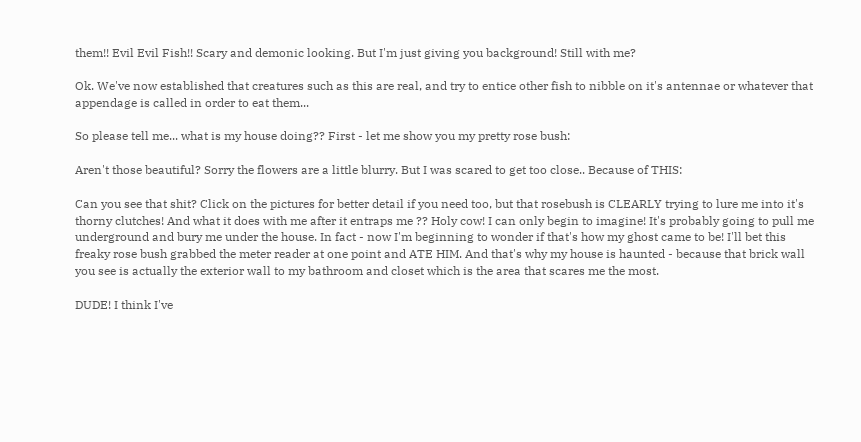them!! Evil Evil Fish!! Scary and demonic looking. But I'm just giving you background! Still with me?

Ok. We've now established that creatures such as this are real, and try to entice other fish to nibble on it's antennae or whatever that appendage is called in order to eat them...

So please tell me... what is my house doing?? First - let me show you my pretty rose bush:

Aren't those beautiful? Sorry the flowers are a little blurry. But I was scared to get too close.. Because of THIS:

Can you see that shit? Click on the pictures for better detail if you need too, but that rosebush is CLEARLY trying to lure me into it's thorny clutches! And what it does with me after it entraps me ?? Holy cow! I can only begin to imagine! It's probably going to pull me underground and bury me under the house. In fact - now I'm beginning to wonder if that's how my ghost came to be! I'll bet this freaky rose bush grabbed the meter reader at one point and ATE HIM. And that's why my house is haunted - because that brick wall you see is actually the exterior wall to my bathroom and closet which is the area that scares me the most.

DUDE! I think I've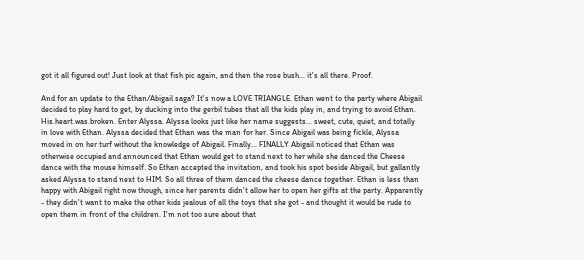got it all figured out! Just look at that fish pic again, and then the rose bush... it's all there. Proof.

And for an update to the Ethan/Abigail saga? It's now a LOVE TRIANGLE. Ethan went to the party where Abigail decided to play hard to get, by ducking into the gerbil tubes that all the kids play in, and trying to avoid Ethan. His.heart.was.broken. Enter Alyssa. Alyssa looks just like her name suggests... sweet, cute, quiet, and totally in love with Ethan. Alyssa decided that Ethan was the man for her. Since Abigail was being fickle, Alyssa moved in on her turf without the knowledge of Abigail. Finally... FINALLY Abigail noticed that Ethan was otherwise occupied and announced that Ethan would get to stand next to her while she danced the Cheese dance with the mouse himself. So Ethan accepted the invitation, and took his spot beside Abigail, but gallantly asked Alyssa to stand next to HIM. So all three of them danced the cheese dance together. Ethan is less than happy with Abigail right now though, since her parents didn't allow her to open her gifts at the party. Apparently - they didn't want to make the other kids jealous of all the toys that she got - and thought it would be rude to open them in front of the children. I'm not too sure about that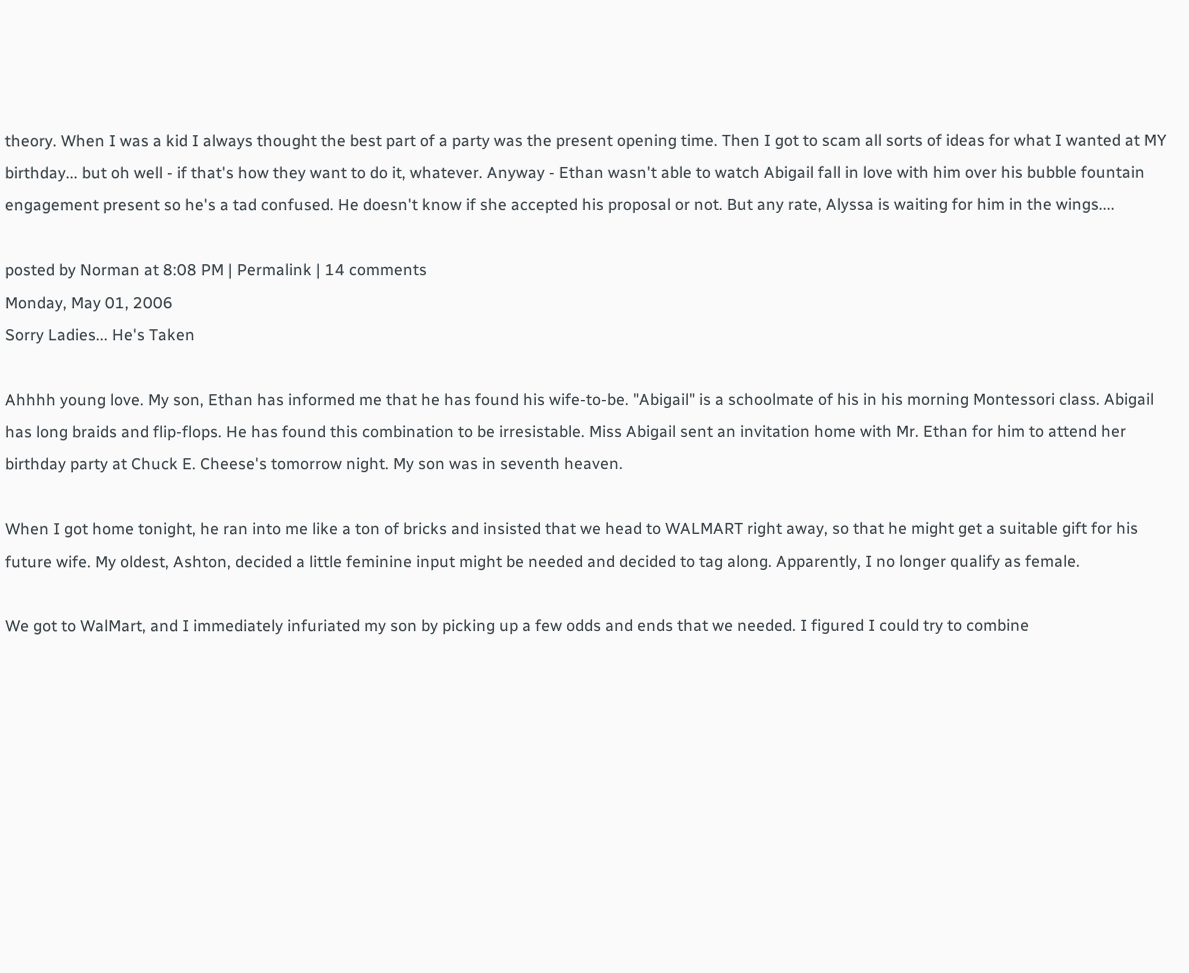theory. When I was a kid I always thought the best part of a party was the present opening time. Then I got to scam all sorts of ideas for what I wanted at MY birthday... but oh well - if that's how they want to do it, whatever. Anyway - Ethan wasn't able to watch Abigail fall in love with him over his bubble fountain engagement present so he's a tad confused. He doesn't know if she accepted his proposal or not. But any rate, Alyssa is waiting for him in the wings....

posted by Norman at 8:08 PM | Permalink | 14 comments
Monday, May 01, 2006
Sorry Ladies... He's Taken

Ahhhh young love. My son, Ethan has informed me that he has found his wife-to-be. "Abigail" is a schoolmate of his in his morning Montessori class. Abigail has long braids and flip-flops. He has found this combination to be irresistable. Miss Abigail sent an invitation home with Mr. Ethan for him to attend her birthday party at Chuck E. Cheese's tomorrow night. My son was in seventh heaven.

When I got home tonight, he ran into me like a ton of bricks and insisted that we head to WALMART right away, so that he might get a suitable gift for his future wife. My oldest, Ashton, decided a little feminine input might be needed and decided to tag along. Apparently, I no longer qualify as female.

We got to WalMart, and I immediately infuriated my son by picking up a few odds and ends that we needed. I figured I could try to combine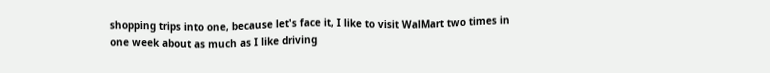shopping trips into one, because let's face it, I like to visit WalMart two times in one week about as much as I like driving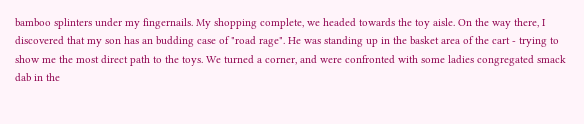bamboo splinters under my fingernails. My shopping complete, we headed towards the toy aisle. On the way there, I discovered that my son has an budding case of "road rage". He was standing up in the basket area of the cart - trying to show me the most direct path to the toys. We turned a corner, and were confronted with some ladies congregated smack dab in the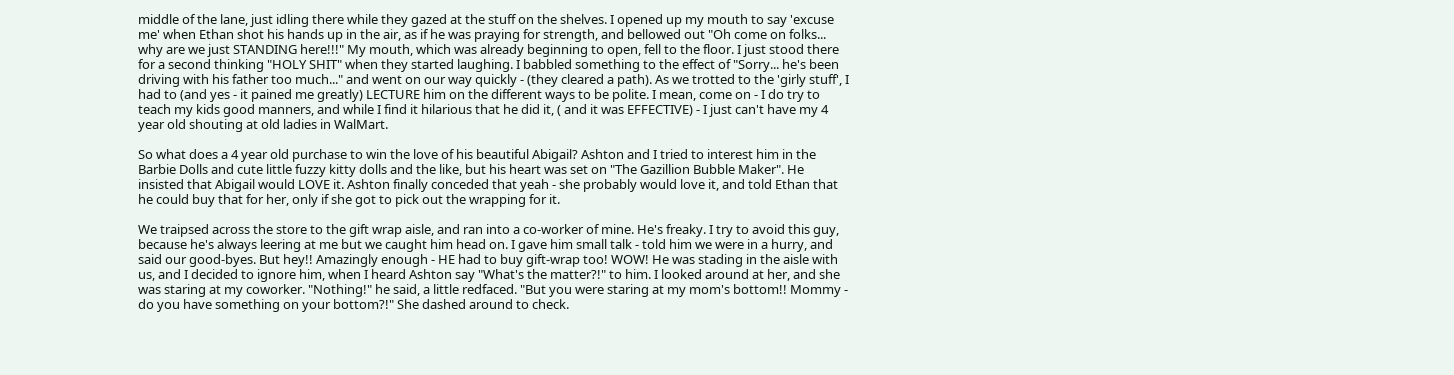middle of the lane, just idling there while they gazed at the stuff on the shelves. I opened up my mouth to say 'excuse me' when Ethan shot his hands up in the air, as if he was praying for strength, and bellowed out "Oh come on folks... why are we just STANDING here!!!" My mouth, which was already beginning to open, fell to the floor. I just stood there for a second thinking "HOLY SHIT" when they started laughing. I babbled something to the effect of "Sorry... he's been driving with his father too much..." and went on our way quickly - (they cleared a path). As we trotted to the 'girly stuff', I had to (and yes - it pained me greatly) LECTURE him on the different ways to be polite. I mean, come on - I do try to teach my kids good manners, and while I find it hilarious that he did it, ( and it was EFFECTIVE) - I just can't have my 4 year old shouting at old ladies in WalMart.

So what does a 4 year old purchase to win the love of his beautiful Abigail? Ashton and I tried to interest him in the Barbie Dolls and cute little fuzzy kitty dolls and the like, but his heart was set on "The Gazillion Bubble Maker". He insisted that Abigail would LOVE it. Ashton finally conceded that yeah - she probably would love it, and told Ethan that he could buy that for her, only if she got to pick out the wrapping for it.

We traipsed across the store to the gift wrap aisle, and ran into a co-worker of mine. He's freaky. I try to avoid this guy, because he's always leering at me but we caught him head on. I gave him small talk - told him we were in a hurry, and said our good-byes. But hey!! Amazingly enough - HE had to buy gift-wrap too! WOW! He was stading in the aisle with us, and I decided to ignore him, when I heard Ashton say "What's the matter?!" to him. I looked around at her, and she was staring at my coworker. "Nothing!" he said, a little redfaced. "But you were staring at my mom's bottom!! Mommy - do you have something on your bottom?!" She dashed around to check.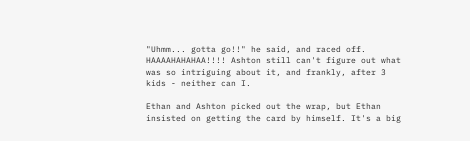"Uhmm... gotta go!!" he said, and raced off. HAAAAHAHAHAA!!!! Ashton still can't figure out what was so intriguing about it, and frankly, after 3 kids - neither can I.

Ethan and Ashton picked out the wrap, but Ethan insisted on getting the card by himself. It's a big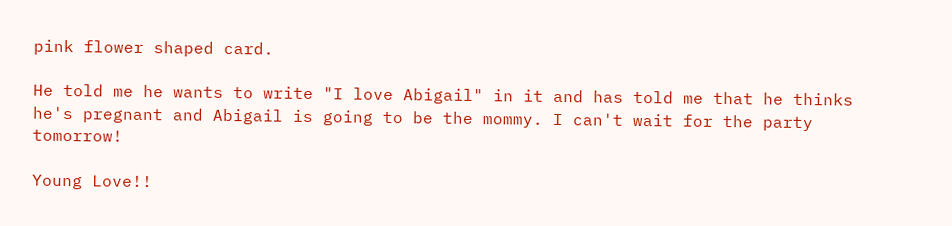pink flower shaped card.

He told me he wants to write "I love Abigail" in it and has told me that he thinks he's pregnant and Abigail is going to be the mommy. I can't wait for the party tomorrow!

Young Love!!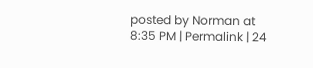posted by Norman at 8:35 PM | Permalink | 24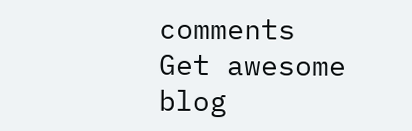comments
Get awesome blog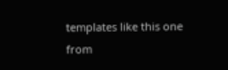templates like this one from